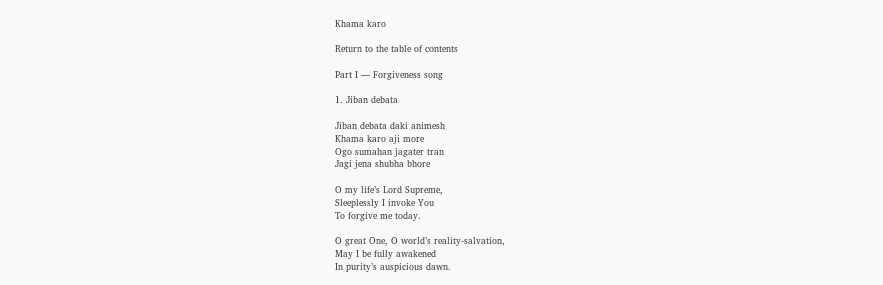Khama karo

Return to the table of contents

Part I — Forgiveness song

1. Jiban debata

Jiban debata daki animesh
Khama karo aji more
Ogo sumahan jagater tran
Jagi jena shubha bhore

O my life’s Lord Supreme,
Sleeplessly I invoke You
To forgive me today.

O great One, O world’s reality-salvation,
May I be fully awakened
In purity’s auspicious dawn.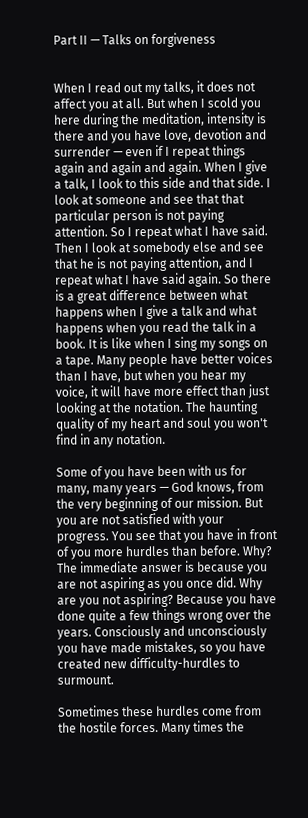Part II — Talks on forgiveness


When I read out my talks, it does not affect you at all. But when I scold you here during the meditation, intensity is there and you have love, devotion and surrender — even if I repeat things again and again and again. When I give a talk, I look to this side and that side. I look at someone and see that that particular person is not paying attention. So I repeat what I have said. Then I look at somebody else and see that he is not paying attention, and I repeat what I have said again. So there is a great difference between what happens when I give a talk and what happens when you read the talk in a book. It is like when I sing my songs on a tape. Many people have better voices than I have, but when you hear my voice, it will have more effect than just looking at the notation. The haunting quality of my heart and soul you won't find in any notation.

Some of you have been with us for many, many years — God knows, from the very beginning of our mission. But you are not satisfied with your progress. You see that you have in front of you more hurdles than before. Why? The immediate answer is because you are not aspiring as you once did. Why are you not aspiring? Because you have done quite a few things wrong over the years. Consciously and unconsciously you have made mistakes, so you have created new difficulty-hurdles to surmount.

Sometimes these hurdles come from the hostile forces. Many times the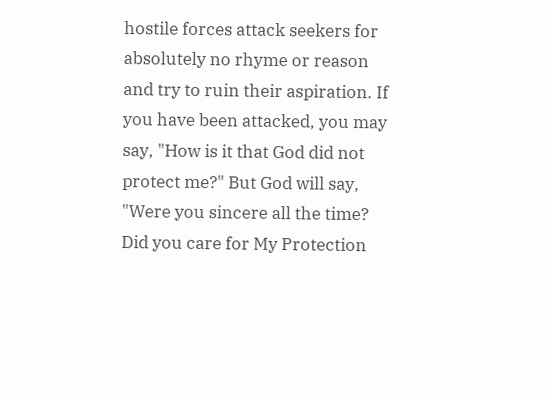hostile forces attack seekers for absolutely no rhyme or reason and try to ruin their aspiration. If you have been attacked, you may say, "How is it that God did not protect me?" But God will say, "Were you sincere all the time? Did you care for My Protection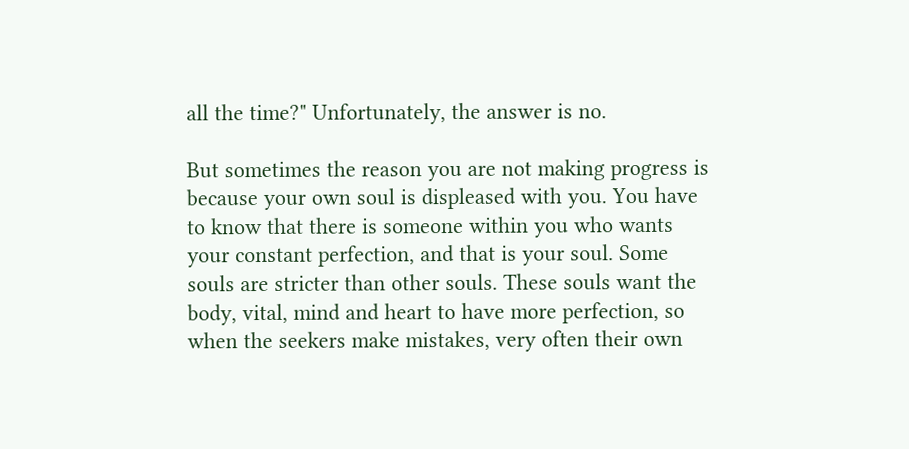all the time?" Unfortunately, the answer is no.

But sometimes the reason you are not making progress is because your own soul is displeased with you. You have to know that there is someone within you who wants your constant perfection, and that is your soul. Some souls are stricter than other souls. These souls want the body, vital, mind and heart to have more perfection, so when the seekers make mistakes, very often their own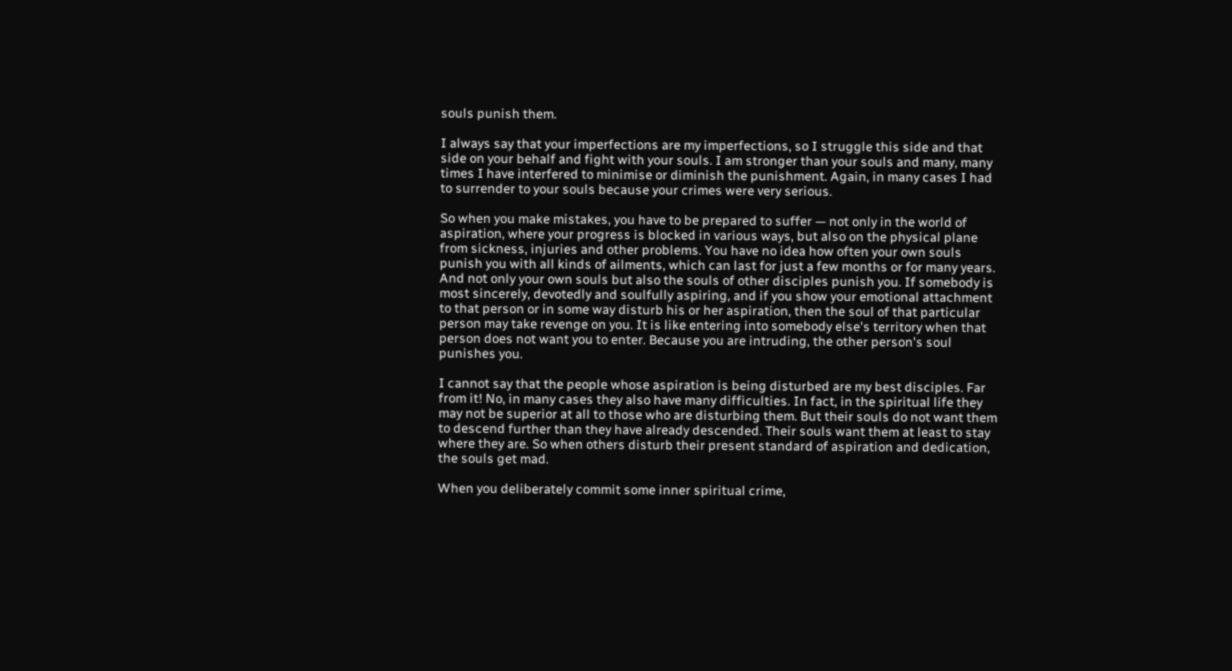souls punish them.

I always say that your imperfections are my imperfections, so I struggle this side and that side on your behalf and fight with your souls. I am stronger than your souls and many, many times I have interfered to minimise or diminish the punishment. Again, in many cases I had to surrender to your souls because your crimes were very serious.

So when you make mistakes, you have to be prepared to suffer — not only in the world of aspiration, where your progress is blocked in various ways, but also on the physical plane from sickness, injuries and other problems. You have no idea how often your own souls punish you with all kinds of ailments, which can last for just a few months or for many years. And not only your own souls but also the souls of other disciples punish you. If somebody is most sincerely, devotedly and soulfully aspiring, and if you show your emotional attachment to that person or in some way disturb his or her aspiration, then the soul of that particular person may take revenge on you. It is like entering into somebody else's territory when that person does not want you to enter. Because you are intruding, the other person's soul punishes you.

I cannot say that the people whose aspiration is being disturbed are my best disciples. Far from it! No, in many cases they also have many difficulties. In fact, in the spiritual life they may not be superior at all to those who are disturbing them. But their souls do not want them to descend further than they have already descended. Their souls want them at least to stay where they are. So when others disturb their present standard of aspiration and dedication, the souls get mad.

When you deliberately commit some inner spiritual crime,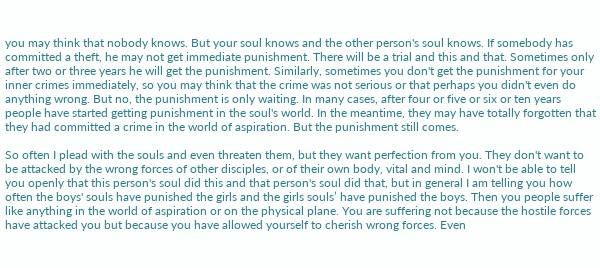you may think that nobody knows. But your soul knows and the other person's soul knows. If somebody has committed a theft, he may not get immediate punishment. There will be a trial and this and that. Sometimes only after two or three years he will get the punishment. Similarly, sometimes you don't get the punishment for your inner crimes immediately, so you may think that the crime was not serious or that perhaps you didn't even do anything wrong. But no, the punishment is only waiting. In many cases, after four or five or six or ten years people have started getting punishment in the soul's world. In the meantime, they may have totally forgotten that they had committed a crime in the world of aspiration. But the punishment still comes.

So often I plead with the souls and even threaten them, but they want perfection from you. They don't want to be attacked by the wrong forces of other disciples, or of their own body, vital and mind. I won't be able to tell you openly that this person's soul did this and that person's soul did that, but in general I am telling you how often the boys' souls have punished the girls and the girls souls’ have punished the boys. Then you people suffer like anything in the world of aspiration or on the physical plane. You are suffering not because the hostile forces have attacked you but because you have allowed yourself to cherish wrong forces. Even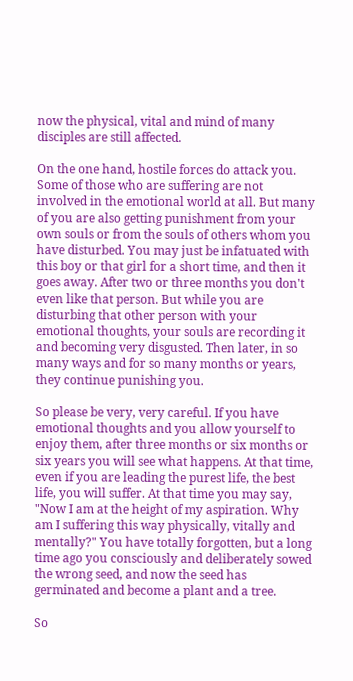now the physical, vital and mind of many disciples are still affected.

On the one hand, hostile forces do attack you. Some of those who are suffering are not involved in the emotional world at all. But many of you are also getting punishment from your own souls or from the souls of others whom you have disturbed. You may just be infatuated with this boy or that girl for a short time, and then it goes away. After two or three months you don't even like that person. But while you are disturbing that other person with your emotional thoughts, your souls are recording it and becoming very disgusted. Then later, in so many ways and for so many months or years, they continue punishing you.

So please be very, very careful. If you have emotional thoughts and you allow yourself to enjoy them, after three months or six months or six years you will see what happens. At that time, even if you are leading the purest life, the best life, you will suffer. At that time you may say, "Now I am at the height of my aspiration. Why am I suffering this way physically, vitally and mentally?" You have totally forgotten, but a long time ago you consciously and deliberately sowed the wrong seed, and now the seed has germinated and become a plant and a tree.

So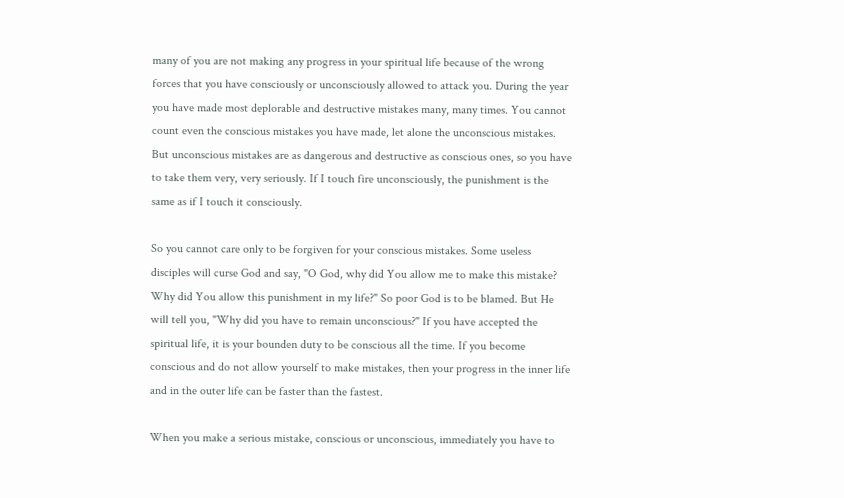many of you are not making any progress in your spiritual life because of the wrong forces that you have consciously or unconsciously allowed to attack you. During the year you have made most deplorable and destructive mistakes many, many times. You cannot count even the conscious mistakes you have made, let alone the unconscious mistakes. But unconscious mistakes are as dangerous and destructive as conscious ones, so you have to take them very, very seriously. If I touch fire unconsciously, the punishment is the same as if I touch it consciously.

So you cannot care only to be forgiven for your conscious mistakes. Some useless disciples will curse God and say, "O God, why did You allow me to make this mistake? Why did You allow this punishment in my life?" So poor God is to be blamed. But He will tell you, "Why did you have to remain unconscious?" If you have accepted the spiritual life, it is your bounden duty to be conscious all the time. If you become conscious and do not allow yourself to make mistakes, then your progress in the inner life and in the outer life can be faster than the fastest.

When you make a serious mistake, conscious or unconscious, immediately you have to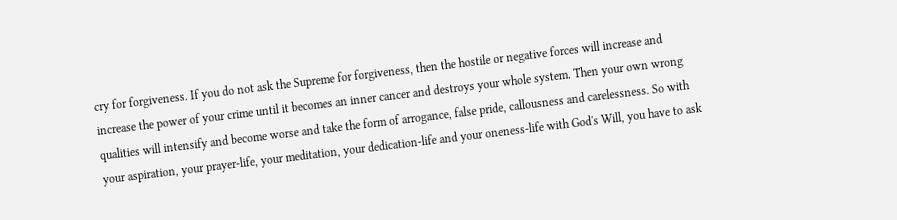cry for forgiveness. If you do not ask the Supreme for forgiveness, then the hostile or negative forces will increase and increase the power of your crime until it becomes an inner cancer and destroys your whole system. Then your own wrong qualities will intensify and become worse and take the form of arrogance, false pride, callousness and carelessness. So with your aspiration, your prayer-life, your meditation, your dedication-life and your oneness-life with God's Will, you have to ask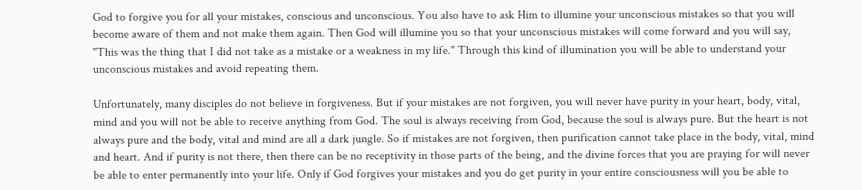God to forgive you for all your mistakes, conscious and unconscious. You also have to ask Him to illumine your unconscious mistakes so that you will become aware of them and not make them again. Then God will illumine you so that your unconscious mistakes will come forward and you will say, "This was the thing that I did not take as a mistake or a weakness in my life." Through this kind of illumination you will be able to understand your unconscious mistakes and avoid repeating them.

Unfortunately, many disciples do not believe in forgiveness. But if your mistakes are not forgiven, you will never have purity in your heart, body, vital, mind and you will not be able to receive anything from God. The soul is always receiving from God, because the soul is always pure. But the heart is not always pure and the body, vital and mind are all a dark jungle. So if mistakes are not forgiven, then purification cannot take place in the body, vital, mind and heart. And if purity is not there, then there can be no receptivity in those parts of the being, and the divine forces that you are praying for will never be able to enter permanently into your life. Only if God forgives your mistakes and you do get purity in your entire consciousness will you be able to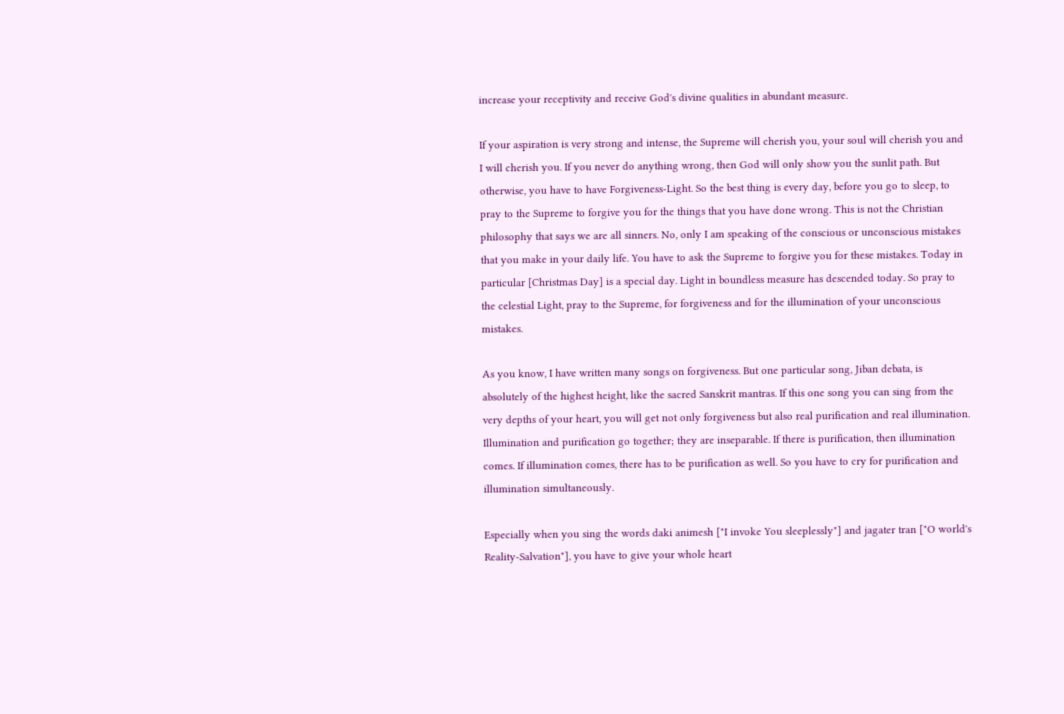increase your receptivity and receive God's divine qualities in abundant measure.

If your aspiration is very strong and intense, the Supreme will cherish you, your soul will cherish you and I will cherish you. If you never do anything wrong, then God will only show you the sunlit path. But otherwise, you have to have Forgiveness-Light. So the best thing is every day, before you go to sleep, to pray to the Supreme to forgive you for the things that you have done wrong. This is not the Christian philosophy that says we are all sinners. No, only I am speaking of the conscious or unconscious mistakes that you make in your daily life. You have to ask the Supreme to forgive you for these mistakes. Today in particular [Christmas Day] is a special day. Light in boundless measure has descended today. So pray to the celestial Light, pray to the Supreme, for forgiveness and for the illumination of your unconscious mistakes.

As you know, I have written many songs on forgiveness. But one particular song, Jiban debata, is absolutely of the highest height, like the sacred Sanskrit mantras. If this one song you can sing from the very depths of your heart, you will get not only forgiveness but also real purification and real illumination. Illumination and purification go together; they are inseparable. If there is purification, then illumination comes. If illumination comes, there has to be purification as well. So you have to cry for purification and illumination simultaneously.

Especially when you sing the words daki animesh ["I invoke You sleeplessly"] and jagater tran ["O world's Reality-Salvation"], you have to give your whole heart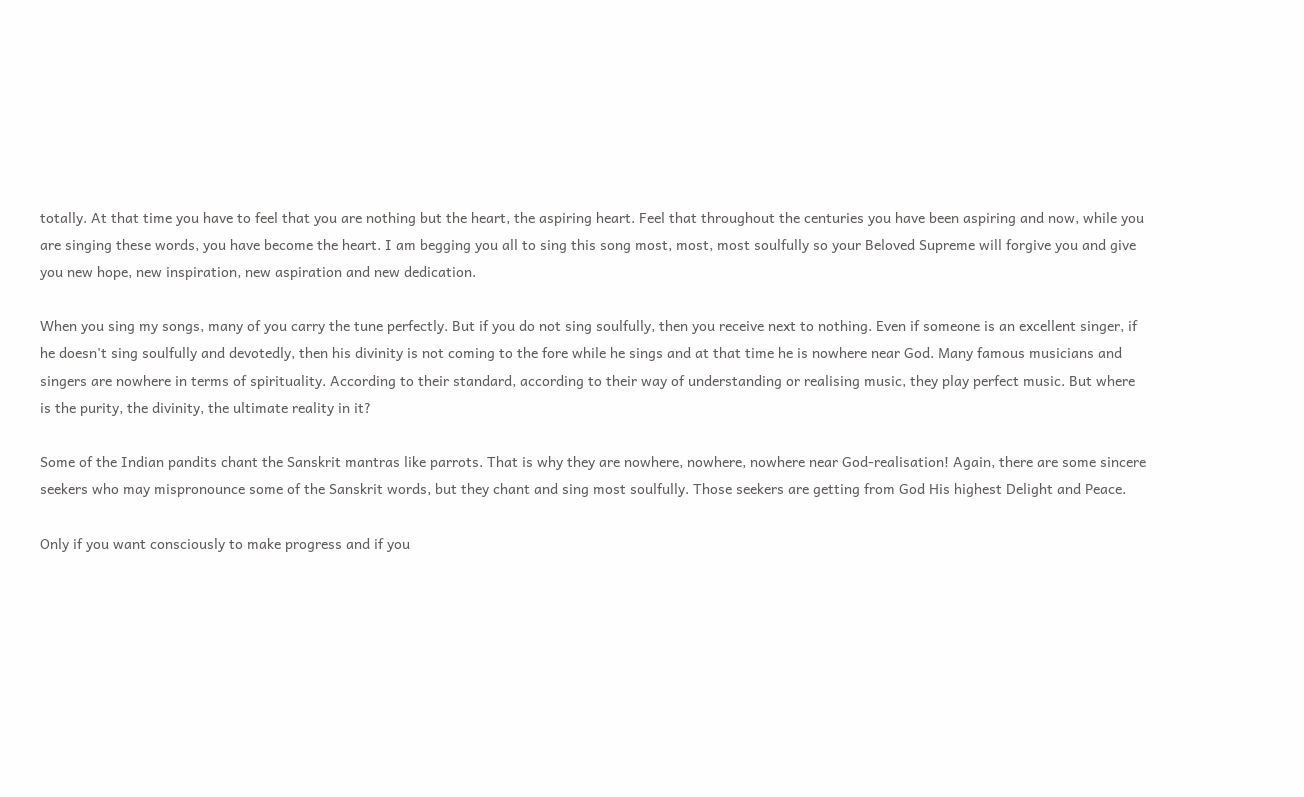totally. At that time you have to feel that you are nothing but the heart, the aspiring heart. Feel that throughout the centuries you have been aspiring and now, while you are singing these words, you have become the heart. I am begging you all to sing this song most, most, most soulfully so your Beloved Supreme will forgive you and give you new hope, new inspiration, new aspiration and new dedication.

When you sing my songs, many of you carry the tune perfectly. But if you do not sing soulfully, then you receive next to nothing. Even if someone is an excellent singer, if he doesn't sing soulfully and devotedly, then his divinity is not coming to the fore while he sings and at that time he is nowhere near God. Many famous musicians and singers are nowhere in terms of spirituality. According to their standard, according to their way of understanding or realising music, they play perfect music. But where is the purity, the divinity, the ultimate reality in it?

Some of the Indian pandits chant the Sanskrit mantras like parrots. That is why they are nowhere, nowhere, nowhere near God-realisation! Again, there are some sincere seekers who may mispronounce some of the Sanskrit words, but they chant and sing most soulfully. Those seekers are getting from God His highest Delight and Peace.

Only if you want consciously to make progress and if you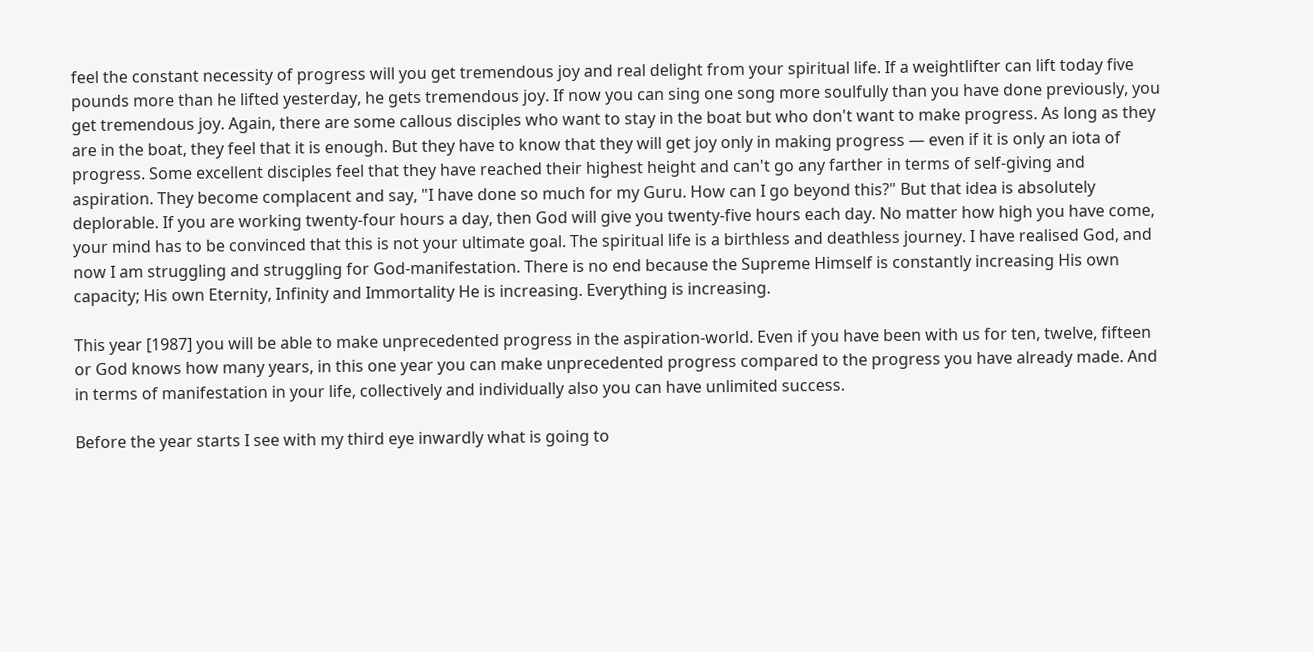feel the constant necessity of progress will you get tremendous joy and real delight from your spiritual life. If a weightlifter can lift today five pounds more than he lifted yesterday, he gets tremendous joy. If now you can sing one song more soulfully than you have done previously, you get tremendous joy. Again, there are some callous disciples who want to stay in the boat but who don't want to make progress. As long as they are in the boat, they feel that it is enough. But they have to know that they will get joy only in making progress — even if it is only an iota of progress. Some excellent disciples feel that they have reached their highest height and can't go any farther in terms of self-giving and aspiration. They become complacent and say, "I have done so much for my Guru. How can I go beyond this?" But that idea is absolutely deplorable. If you are working twenty-four hours a day, then God will give you twenty-five hours each day. No matter how high you have come, your mind has to be convinced that this is not your ultimate goal. The spiritual life is a birthless and deathless journey. I have realised God, and now I am struggling and struggling for God-manifestation. There is no end because the Supreme Himself is constantly increasing His own capacity; His own Eternity, Infinity and Immortality He is increasing. Everything is increasing.

This year [1987] you will be able to make unprecedented progress in the aspiration-world. Even if you have been with us for ten, twelve, fifteen or God knows how many years, in this one year you can make unprecedented progress compared to the progress you have already made. And in terms of manifestation in your life, collectively and individually also you can have unlimited success.

Before the year starts I see with my third eye inwardly what is going to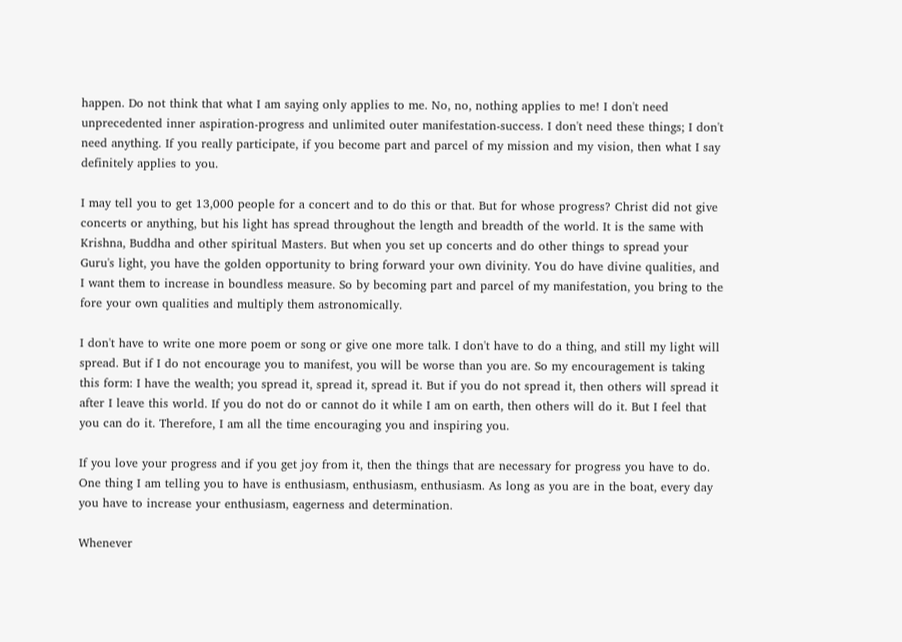happen. Do not think that what I am saying only applies to me. No, no, nothing applies to me! I don't need unprecedented inner aspiration-progress and unlimited outer manifestation-success. I don't need these things; I don't need anything. If you really participate, if you become part and parcel of my mission and my vision, then what I say definitely applies to you.

I may tell you to get 13,000 people for a concert and to do this or that. But for whose progress? Christ did not give concerts or anything, but his light has spread throughout the length and breadth of the world. It is the same with Krishna, Buddha and other spiritual Masters. But when you set up concerts and do other things to spread your Guru's light, you have the golden opportunity to bring forward your own divinity. You do have divine qualities, and I want them to increase in boundless measure. So by becoming part and parcel of my manifestation, you bring to the fore your own qualities and multiply them astronomically.

I don't have to write one more poem or song or give one more talk. I don't have to do a thing, and still my light will spread. But if I do not encourage you to manifest, you will be worse than you are. So my encouragement is taking this form: I have the wealth; you spread it, spread it, spread it. But if you do not spread it, then others will spread it after I leave this world. If you do not do or cannot do it while I am on earth, then others will do it. But I feel that you can do it. Therefore, I am all the time encouraging you and inspiring you.

If you love your progress and if you get joy from it, then the things that are necessary for progress you have to do. One thing I am telling you to have is enthusiasm, enthusiasm, enthusiasm. As long as you are in the boat, every day you have to increase your enthusiasm, eagerness and determination.

Whenever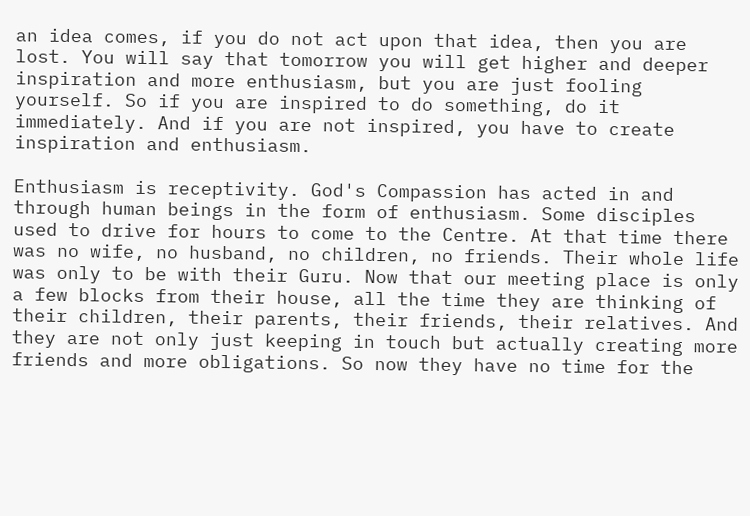an idea comes, if you do not act upon that idea, then you are lost. You will say that tomorrow you will get higher and deeper inspiration and more enthusiasm, but you are just fooling yourself. So if you are inspired to do something, do it immediately. And if you are not inspired, you have to create inspiration and enthusiasm.

Enthusiasm is receptivity. God's Compassion has acted in and through human beings in the form of enthusiasm. Some disciples used to drive for hours to come to the Centre. At that time there was no wife, no husband, no children, no friends. Their whole life was only to be with their Guru. Now that our meeting place is only a few blocks from their house, all the time they are thinking of their children, their parents, their friends, their relatives. And they are not only just keeping in touch but actually creating more friends and more obligations. So now they have no time for the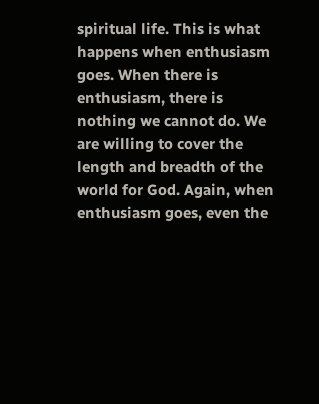spiritual life. This is what happens when enthusiasm goes. When there is enthusiasm, there is nothing we cannot do. We are willing to cover the length and breadth of the world for God. Again, when enthusiasm goes, even the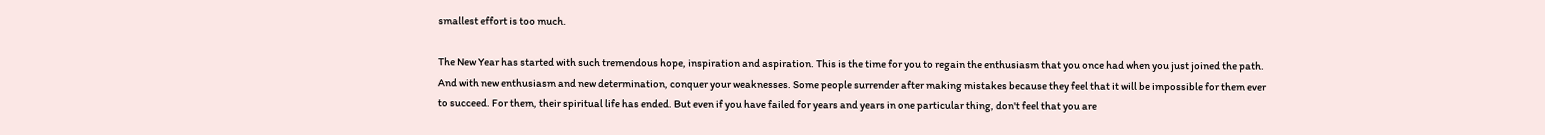smallest effort is too much.

The New Year has started with such tremendous hope, inspiration and aspiration. This is the time for you to regain the enthusiasm that you once had when you just joined the path. And with new enthusiasm and new determination, conquer your weaknesses. Some people surrender after making mistakes because they feel that it will be impossible for them ever to succeed. For them, their spiritual life has ended. But even if you have failed for years and years in one particular thing, don't feel that you are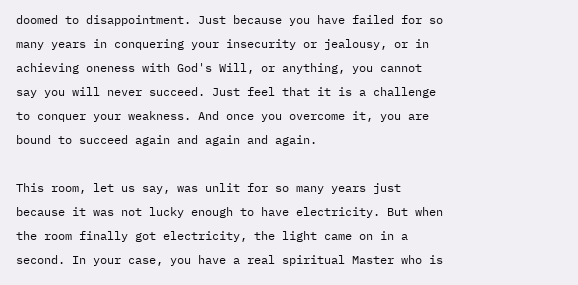doomed to disappointment. Just because you have failed for so many years in conquering your insecurity or jealousy, or in achieving oneness with God's Will, or anything, you cannot say you will never succeed. Just feel that it is a challenge to conquer your weakness. And once you overcome it, you are bound to succeed again and again and again.

This room, let us say, was unlit for so many years just because it was not lucky enough to have electricity. But when the room finally got electricity, the light came on in a second. In your case, you have a real spiritual Master who is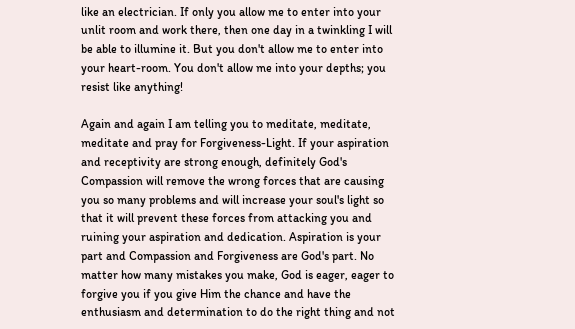like an electrician. If only you allow me to enter into your unlit room and work there, then one day in a twinkling I will be able to illumine it. But you don't allow me to enter into your heart-room. You don't allow me into your depths; you resist like anything!

Again and again I am telling you to meditate, meditate, meditate and pray for Forgiveness-Light. If your aspiration and receptivity are strong enough, definitely God's Compassion will remove the wrong forces that are causing you so many problems and will increase your soul's light so that it will prevent these forces from attacking you and ruining your aspiration and dedication. Aspiration is your part and Compassion and Forgiveness are God's part. No matter how many mistakes you make, God is eager, eager to forgive you if you give Him the chance and have the enthusiasm and determination to do the right thing and not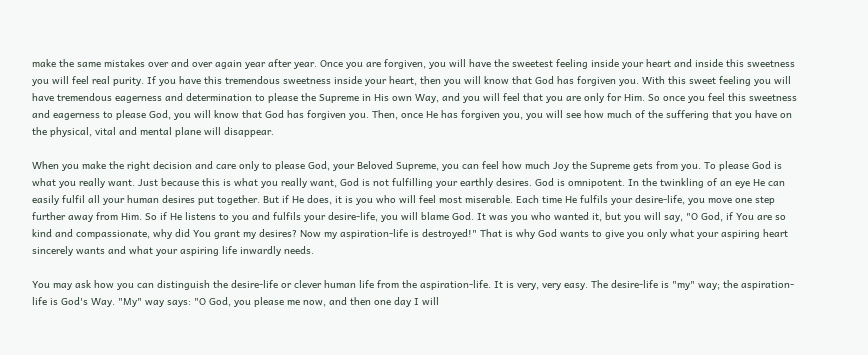make the same mistakes over and over again year after year. Once you are forgiven, you will have the sweetest feeling inside your heart and inside this sweetness you will feel real purity. If you have this tremendous sweetness inside your heart, then you will know that God has forgiven you. With this sweet feeling you will have tremendous eagerness and determination to please the Supreme in His own Way, and you will feel that you are only for Him. So once you feel this sweetness and eagerness to please God, you will know that God has forgiven you. Then, once He has forgiven you, you will see how much of the suffering that you have on the physical, vital and mental plane will disappear.

When you make the right decision and care only to please God, your Beloved Supreme, you can feel how much Joy the Supreme gets from you. To please God is what you really want. Just because this is what you really want, God is not fulfilling your earthly desires. God is omnipotent. In the twinkling of an eye He can easily fulfil all your human desires put together. But if He does, it is you who will feel most miserable. Each time He fulfils your desire-life, you move one step further away from Him. So if He listens to you and fulfils your desire-life, you will blame God. It was you who wanted it, but you will say, "O God, if You are so kind and compassionate, why did You grant my desires? Now my aspiration-life is destroyed!" That is why God wants to give you only what your aspiring heart sincerely wants and what your aspiring life inwardly needs.

You may ask how you can distinguish the desire-life or clever human life from the aspiration-life. It is very, very easy. The desire-life is "my" way; the aspiration-life is God's Way. "My" way says: "O God, you please me now, and then one day I will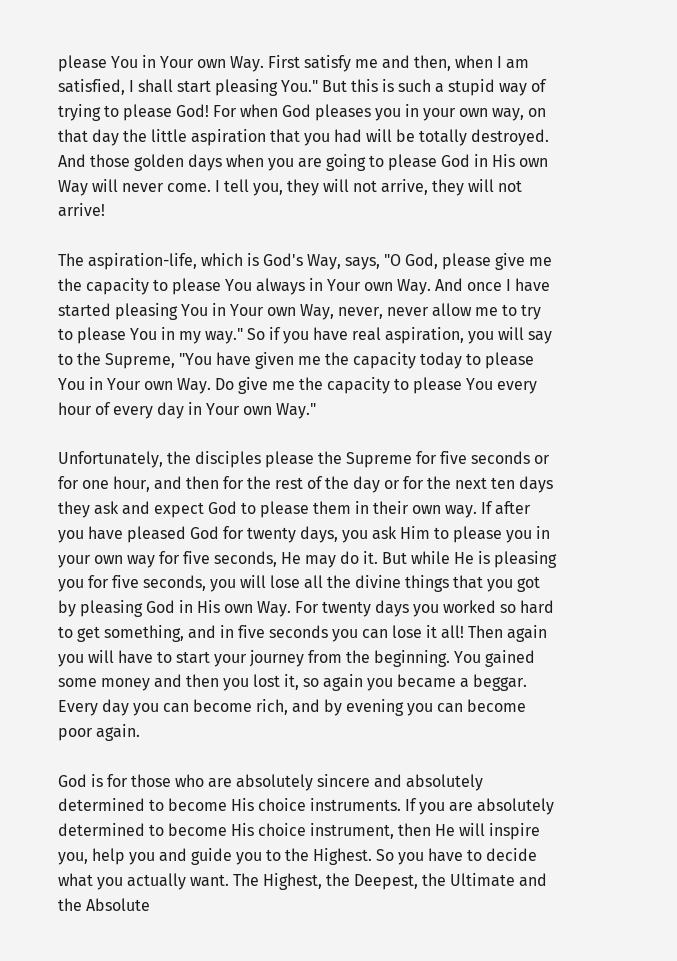please You in Your own Way. First satisfy me and then, when I am satisfied, I shall start pleasing You." But this is such a stupid way of trying to please God! For when God pleases you in your own way, on that day the little aspiration that you had will be totally destroyed. And those golden days when you are going to please God in His own Way will never come. I tell you, they will not arrive, they will not arrive!

The aspiration-life, which is God's Way, says, "O God, please give me the capacity to please You always in Your own Way. And once I have started pleasing You in Your own Way, never, never allow me to try to please You in my way." So if you have real aspiration, you will say to the Supreme, "You have given me the capacity today to please You in Your own Way. Do give me the capacity to please You every hour of every day in Your own Way."

Unfortunately, the disciples please the Supreme for five seconds or for one hour, and then for the rest of the day or for the next ten days they ask and expect God to please them in their own way. If after you have pleased God for twenty days, you ask Him to please you in your own way for five seconds, He may do it. But while He is pleasing you for five seconds, you will lose all the divine things that you got by pleasing God in His own Way. For twenty days you worked so hard to get something, and in five seconds you can lose it all! Then again you will have to start your journey from the beginning. You gained some money and then you lost it, so again you became a beggar. Every day you can become rich, and by evening you can become poor again.

God is for those who are absolutely sincere and absolutely determined to become His choice instruments. If you are absolutely determined to become His choice instrument, then He will inspire you, help you and guide you to the Highest. So you have to decide what you actually want. The Highest, the Deepest, the Ultimate and the Absolute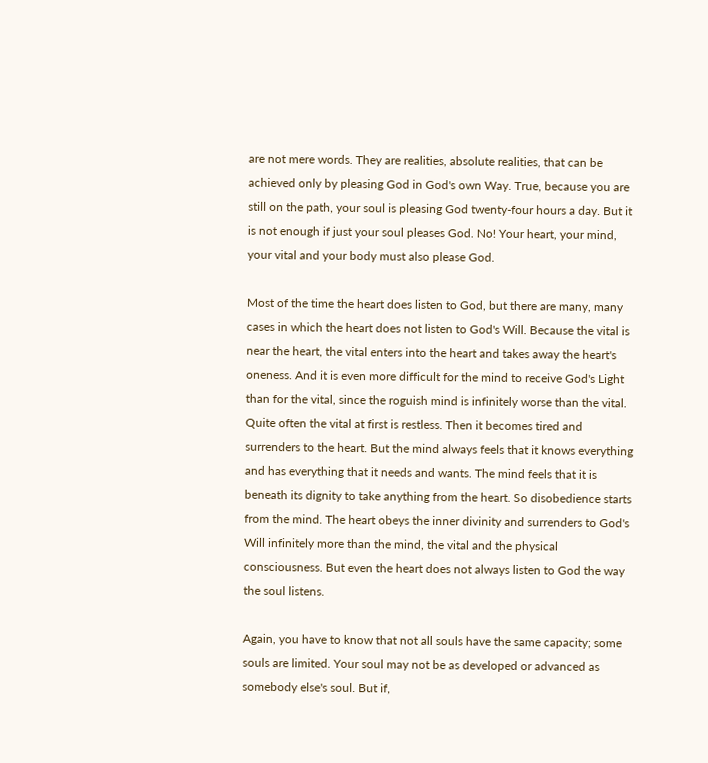are not mere words. They are realities, absolute realities, that can be achieved only by pleasing God in God's own Way. True, because you are still on the path, your soul is pleasing God twenty-four hours a day. But it is not enough if just your soul pleases God. No! Your heart, your mind, your vital and your body must also please God.

Most of the time the heart does listen to God, but there are many, many cases in which the heart does not listen to God's Will. Because the vital is near the heart, the vital enters into the heart and takes away the heart's oneness. And it is even more difficult for the mind to receive God's Light than for the vital, since the roguish mind is infinitely worse than the vital. Quite often the vital at first is restless. Then it becomes tired and surrenders to the heart. But the mind always feels that it knows everything and has everything that it needs and wants. The mind feels that it is beneath its dignity to take anything from the heart. So disobedience starts from the mind. The heart obeys the inner divinity and surrenders to God's Will infinitely more than the mind, the vital and the physical consciousness. But even the heart does not always listen to God the way the soul listens.

Again, you have to know that not all souls have the same capacity; some souls are limited. Your soul may not be as developed or advanced as somebody else's soul. But if,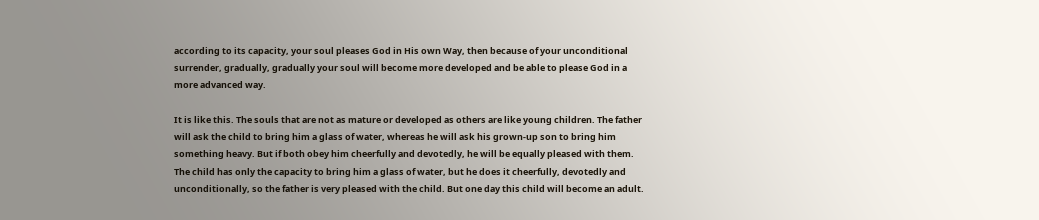according to its capacity, your soul pleases God in His own Way, then because of your unconditional surrender, gradually, gradually your soul will become more developed and be able to please God in a more advanced way.

It is like this. The souls that are not as mature or developed as others are like young children. The father will ask the child to bring him a glass of water, whereas he will ask his grown-up son to bring him something heavy. But if both obey him cheerfully and devotedly, he will be equally pleased with them. The child has only the capacity to bring him a glass of water, but he does it cheerfully, devotedly and unconditionally, so the father is very pleased with the child. But one day this child will become an adult.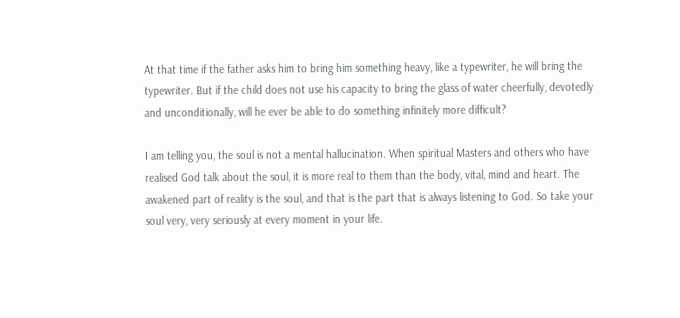At that time if the father asks him to bring him something heavy, like a typewriter, he will bring the typewriter. But if the child does not use his capacity to bring the glass of water cheerfully, devotedly and unconditionally, will he ever be able to do something infinitely more difficult?

I am telling you, the soul is not a mental hallucination. When spiritual Masters and others who have realised God talk about the soul, it is more real to them than the body, vital, mind and heart. The awakened part of reality is the soul, and that is the part that is always listening to God. So take your soul very, very seriously at every moment in your life.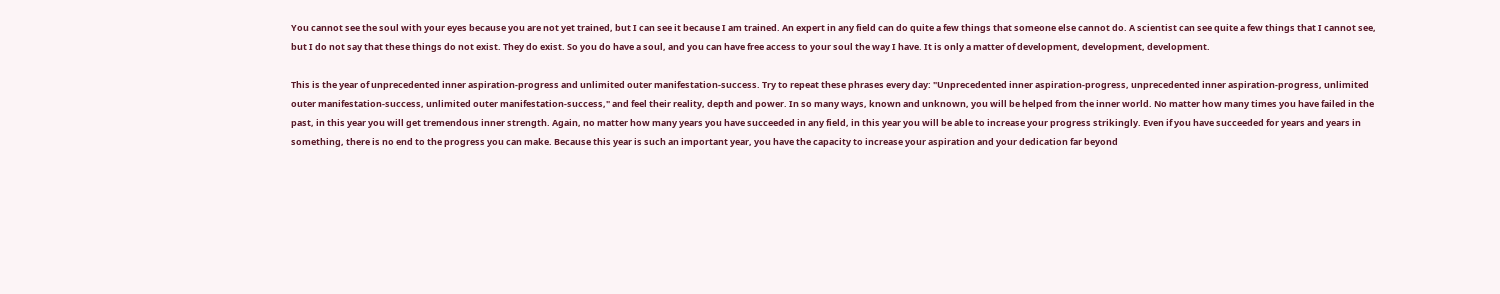You cannot see the soul with your eyes because you are not yet trained, but I can see it because I am trained. An expert in any field can do quite a few things that someone else cannot do. A scientist can see quite a few things that I cannot see, but I do not say that these things do not exist. They do exist. So you do have a soul, and you can have free access to your soul the way I have. It is only a matter of development, development, development.

This is the year of unprecedented inner aspiration-progress and unlimited outer manifestation-success. Try to repeat these phrases every day: "Unprecedented inner aspiration-progress, unprecedented inner aspiration-progress, unlimited outer manifestation-success, unlimited outer manifestation-success," and feel their reality, depth and power. In so many ways, known and unknown, you will be helped from the inner world. No matter how many times you have failed in the past, in this year you will get tremendous inner strength. Again, no matter how many years you have succeeded in any field, in this year you will be able to increase your progress strikingly. Even if you have succeeded for years and years in something, there is no end to the progress you can make. Because this year is such an important year, you have the capacity to increase your aspiration and your dedication far beyond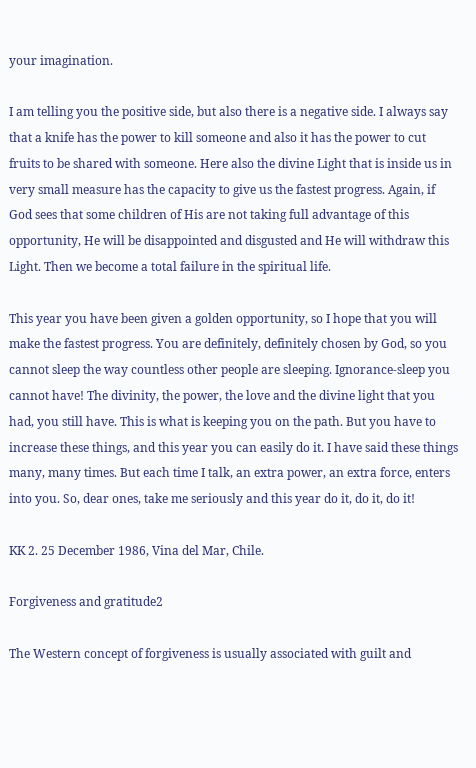your imagination.

I am telling you the positive side, but also there is a negative side. I always say that a knife has the power to kill someone and also it has the power to cut fruits to be shared with someone. Here also the divine Light that is inside us in very small measure has the capacity to give us the fastest progress. Again, if God sees that some children of His are not taking full advantage of this opportunity, He will be disappointed and disgusted and He will withdraw this Light. Then we become a total failure in the spiritual life.

This year you have been given a golden opportunity, so I hope that you will make the fastest progress. You are definitely, definitely chosen by God, so you cannot sleep the way countless other people are sleeping. Ignorance-sleep you cannot have! The divinity, the power, the love and the divine light that you had, you still have. This is what is keeping you on the path. But you have to increase these things, and this year you can easily do it. I have said these things many, many times. But each time I talk, an extra power, an extra force, enters into you. So, dear ones, take me seriously and this year do it, do it, do it!

KK 2. 25 December 1986, Vina del Mar, Chile.

Forgiveness and gratitude2

The Western concept of forgiveness is usually associated with guilt and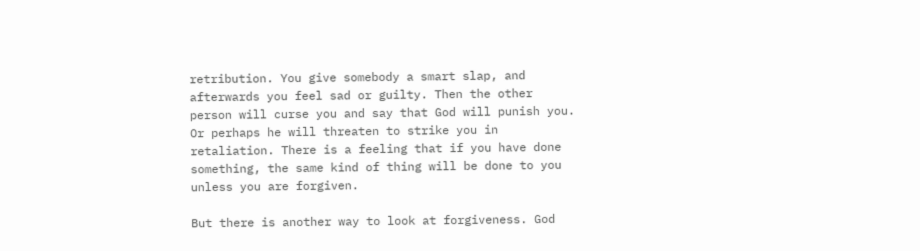retribution. You give somebody a smart slap, and afterwards you feel sad or guilty. Then the other person will curse you and say that God will punish you. Or perhaps he will threaten to strike you in retaliation. There is a feeling that if you have done something, the same kind of thing will be done to you unless you are forgiven.

But there is another way to look at forgiveness. God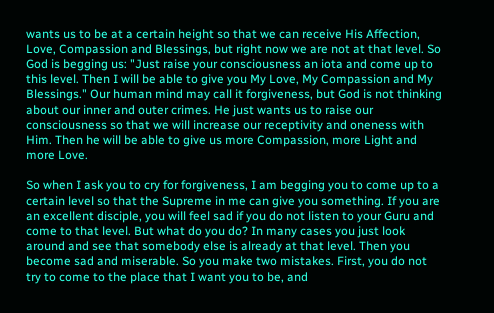wants us to be at a certain height so that we can receive His Affection, Love, Compassion and Blessings, but right now we are not at that level. So God is begging us: "Just raise your consciousness an iota and come up to this level. Then I will be able to give you My Love, My Compassion and My Blessings." Our human mind may call it forgiveness, but God is not thinking about our inner and outer crimes. He just wants us to raise our consciousness so that we will increase our receptivity and oneness with Him. Then he will be able to give us more Compassion, more Light and more Love.

So when I ask you to cry for forgiveness, I am begging you to come up to a certain level so that the Supreme in me can give you something. If you are an excellent disciple, you will feel sad if you do not listen to your Guru and come to that level. But what do you do? In many cases you just look around and see that somebody else is already at that level. Then you become sad and miserable. So you make two mistakes. First, you do not try to come to the place that I want you to be, and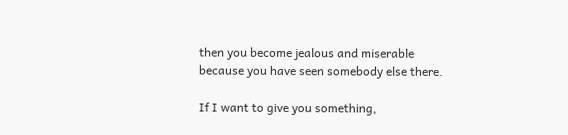then you become jealous and miserable because you have seen somebody else there.

If I want to give you something,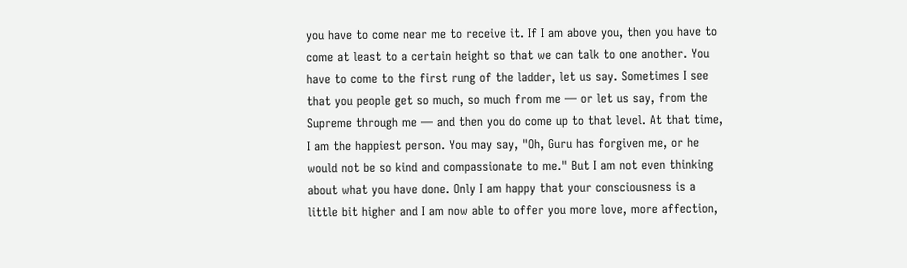you have to come near me to receive it. If I am above you, then you have to come at least to a certain height so that we can talk to one another. You have to come to the first rung of the ladder, let us say. Sometimes I see that you people get so much, so much from me — or let us say, from the Supreme through me — and then you do come up to that level. At that time, I am the happiest person. You may say, "Oh, Guru has forgiven me, or he would not be so kind and compassionate to me." But I am not even thinking about what you have done. Only I am happy that your consciousness is a little bit higher and I am now able to offer you more love, more affection,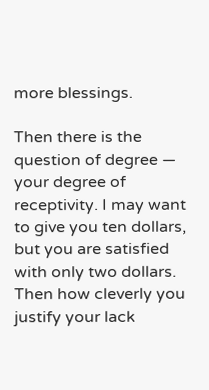more blessings.

Then there is the question of degree — your degree of receptivity. I may want to give you ten dollars, but you are satisfied with only two dollars. Then how cleverly you justify your lack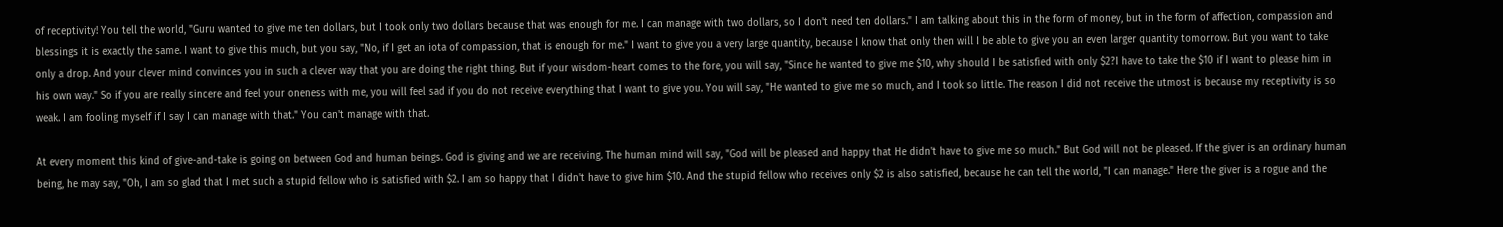of receptivity! You tell the world, "Guru wanted to give me ten dollars, but I took only two dollars because that was enough for me. I can manage with two dollars, so I don't need ten dollars." I am talking about this in the form of money, but in the form of affection, compassion and blessings it is exactly the same. I want to give this much, but you say, "No, if I get an iota of compassion, that is enough for me." I want to give you a very large quantity, because I know that only then will I be able to give you an even larger quantity tomorrow. But you want to take only a drop. And your clever mind convinces you in such a clever way that you are doing the right thing. But if your wisdom-heart comes to the fore, you will say, "Since he wanted to give me $10, why should I be satisfied with only $2?I have to take the $10 if I want to please him in his own way." So if you are really sincere and feel your oneness with me, you will feel sad if you do not receive everything that I want to give you. You will say, "He wanted to give me so much, and I took so little. The reason I did not receive the utmost is because my receptivity is so weak. I am fooling myself if I say I can manage with that." You can't manage with that.

At every moment this kind of give-and-take is going on between God and human beings. God is giving and we are receiving. The human mind will say, "God will be pleased and happy that He didn't have to give me so much." But God will not be pleased. If the giver is an ordinary human being, he may say, "Oh, I am so glad that I met such a stupid fellow who is satisfied with $2. I am so happy that I didn't have to give him $10. And the stupid fellow who receives only $2 is also satisfied, because he can tell the world, "I can manage." Here the giver is a rogue and the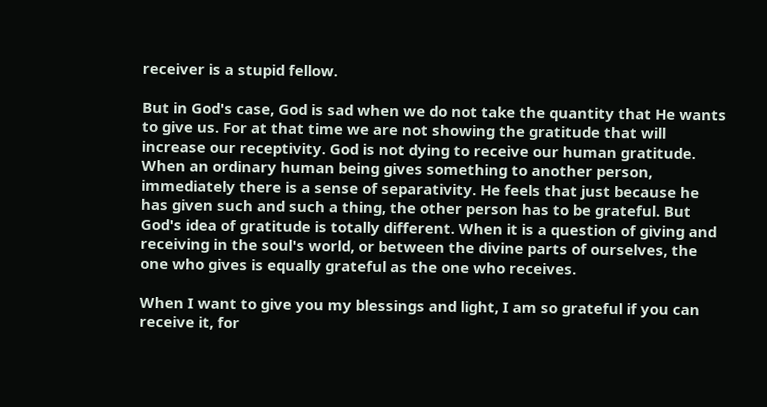receiver is a stupid fellow.

But in God's case, God is sad when we do not take the quantity that He wants to give us. For at that time we are not showing the gratitude that will increase our receptivity. God is not dying to receive our human gratitude. When an ordinary human being gives something to another person, immediately there is a sense of separativity. He feels that just because he has given such and such a thing, the other person has to be grateful. But God's idea of gratitude is totally different. When it is a question of giving and receiving in the soul's world, or between the divine parts of ourselves, the one who gives is equally grateful as the one who receives.

When I want to give you my blessings and light, I am so grateful if you can receive it, for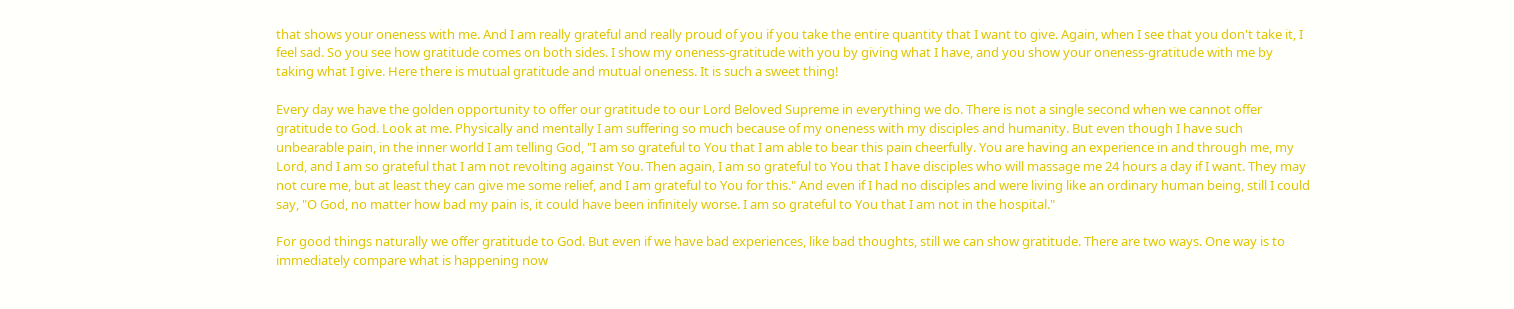that shows your oneness with me. And I am really grateful and really proud of you if you take the entire quantity that I want to give. Again, when I see that you don't take it, I feel sad. So you see how gratitude comes on both sides. I show my oneness-gratitude with you by giving what I have, and you show your oneness-gratitude with me by taking what I give. Here there is mutual gratitude and mutual oneness. It is such a sweet thing!

Every day we have the golden opportunity to offer our gratitude to our Lord Beloved Supreme in everything we do. There is not a single second when we cannot offer gratitude to God. Look at me. Physically and mentally I am suffering so much because of my oneness with my disciples and humanity. But even though I have such unbearable pain, in the inner world I am telling God, "I am so grateful to You that I am able to bear this pain cheerfully. You are having an experience in and through me, my Lord, and I am so grateful that I am not revolting against You. Then again, I am so grateful to You that I have disciples who will massage me 24 hours a day if I want. They may not cure me, but at least they can give me some relief, and I am grateful to You for this." And even if I had no disciples and were living like an ordinary human being, still I could say, "O God, no matter how bad my pain is, it could have been infinitely worse. I am so grateful to You that I am not in the hospital."

For good things naturally we offer gratitude to God. But even if we have bad experiences, like bad thoughts, still we can show gratitude. There are two ways. One way is to immediately compare what is happening now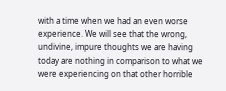with a time when we had an even worse experience. We will see that the wrong, undivine, impure thoughts we are having today are nothing in comparison to what we were experiencing on that other horrible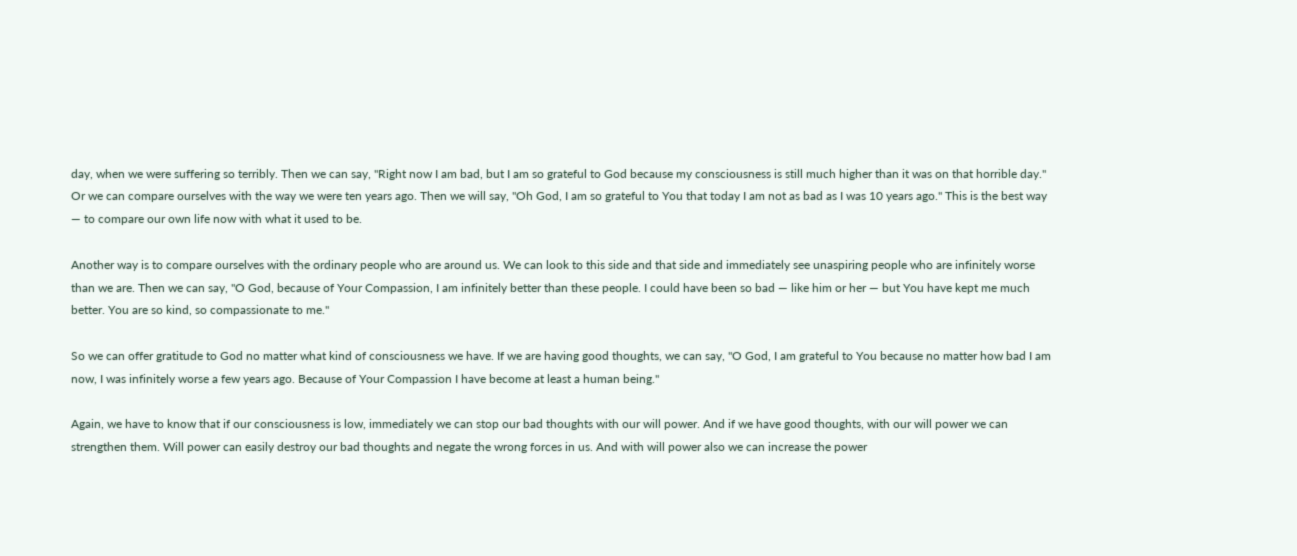day, when we were suffering so terribly. Then we can say, "Right now I am bad, but I am so grateful to God because my consciousness is still much higher than it was on that horrible day." Or we can compare ourselves with the way we were ten years ago. Then we will say, "Oh God, I am so grateful to You that today I am not as bad as I was 10 years ago." This is the best way — to compare our own life now with what it used to be.

Another way is to compare ourselves with the ordinary people who are around us. We can look to this side and that side and immediately see unaspiring people who are infinitely worse than we are. Then we can say, "O God, because of Your Compassion, I am infinitely better than these people. I could have been so bad — like him or her — but You have kept me much better. You are so kind, so compassionate to me."

So we can offer gratitude to God no matter what kind of consciousness we have. If we are having good thoughts, we can say, "O God, I am grateful to You because no matter how bad I am now, I was infinitely worse a few years ago. Because of Your Compassion I have become at least a human being."

Again, we have to know that if our consciousness is low, immediately we can stop our bad thoughts with our will power. And if we have good thoughts, with our will power we can strengthen them. Will power can easily destroy our bad thoughts and negate the wrong forces in us. And with will power also we can increase the power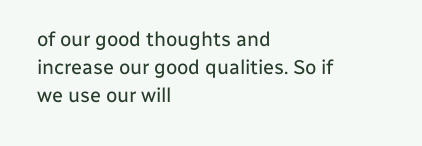of our good thoughts and increase our good qualities. So if we use our will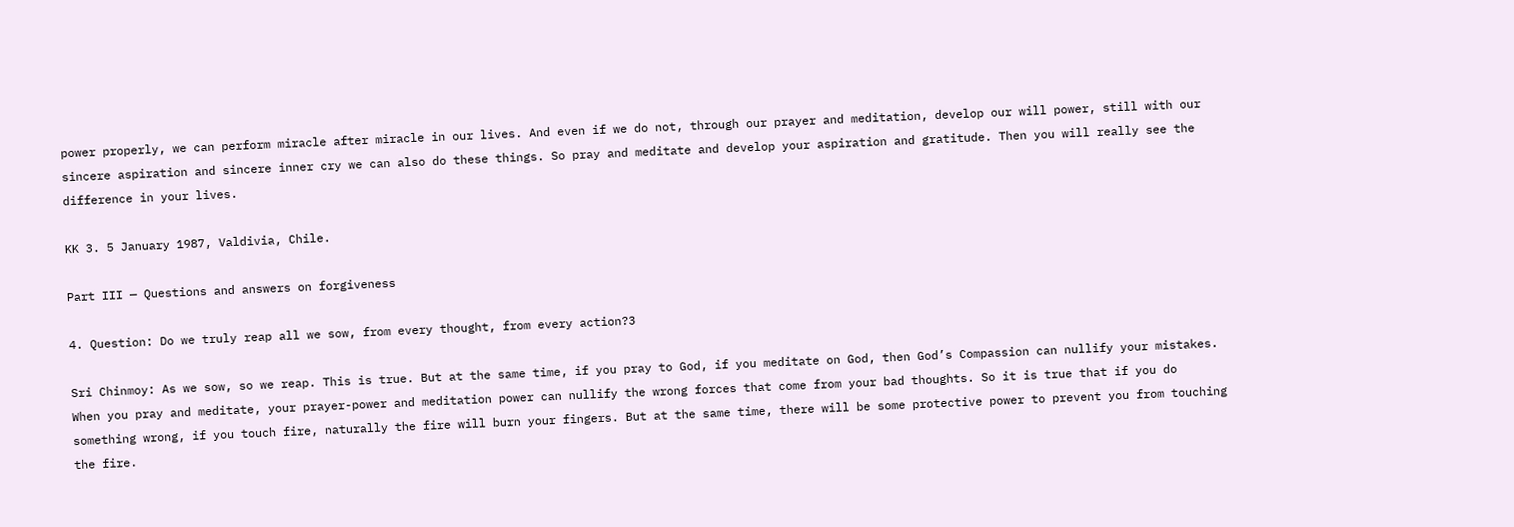power properly, we can perform miracle after miracle in our lives. And even if we do not, through our prayer and meditation, develop our will power, still with our sincere aspiration and sincere inner cry we can also do these things. So pray and meditate and develop your aspiration and gratitude. Then you will really see the difference in your lives.

KK 3. 5 January 1987, Valdivia, Chile.

Part III — Questions and answers on forgiveness

4. Question: Do we truly reap all we sow, from every thought, from every action?3

Sri Chinmoy: As we sow, so we reap. This is true. But at the same time, if you pray to God, if you meditate on God, then God’s Compassion can nullify your mistakes. When you pray and meditate, your prayer-power and meditation power can nullify the wrong forces that come from your bad thoughts. So it is true that if you do something wrong, if you touch fire, naturally the fire will burn your fingers. But at the same time, there will be some protective power to prevent you from touching the fire.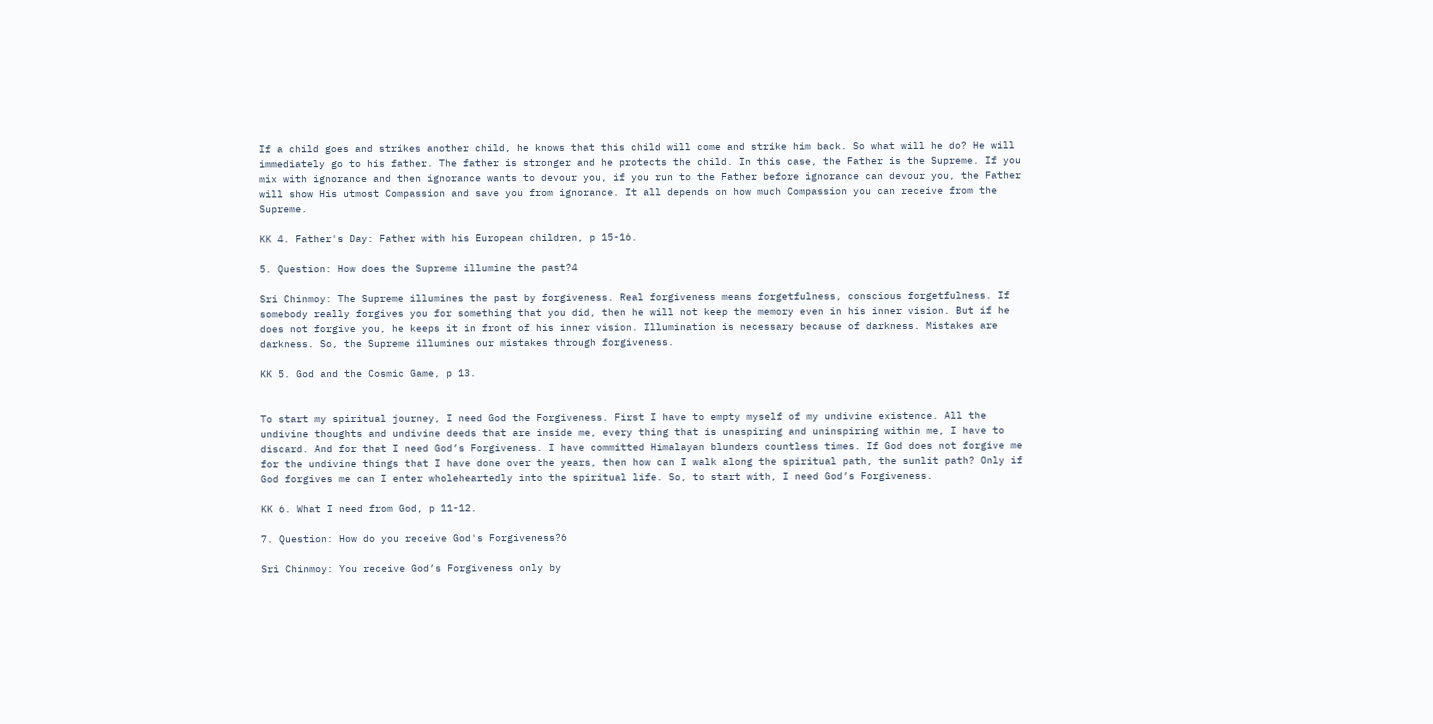If a child goes and strikes another child, he knows that this child will come and strike him back. So what will he do? He will immediately go to his father. The father is stronger and he protects the child. In this case, the Father is the Supreme. If you mix with ignorance and then ignorance wants to devour you, if you run to the Father before ignorance can devour you, the Father will show His utmost Compassion and save you from ignorance. It all depends on how much Compassion you can receive from the Supreme.

KK 4. Father's Day: Father with his European children, p 15-16.

5. Question: How does the Supreme illumine the past?4

Sri Chinmoy: The Supreme illumines the past by forgiveness. Real forgiveness means forgetfulness, conscious forgetfulness. If somebody really forgives you for something that you did, then he will not keep the memory even in his inner vision. But if he does not forgive you, he keeps it in front of his inner vision. Illumination is necessary because of darkness. Mistakes are darkness. So, the Supreme illumines our mistakes through forgiveness.

KK 5. God and the Cosmic Game, p 13.


To start my spiritual journey, I need God the Forgiveness. First I have to empty myself of my undivine existence. All the undivine thoughts and undivine deeds that are inside me, every thing that is unaspiring and uninspiring within me, I have to discard. And for that I need God’s Forgiveness. I have committed Himalayan blunders countless times. If God does not forgive me for the undivine things that I have done over the years, then how can I walk along the spiritual path, the sunlit path? Only if God forgives me can I enter wholeheartedly into the spiritual life. So, to start with, I need God’s Forgiveness.

KK 6. What I need from God, p 11-12.

7. Question: How do you receive God's Forgiveness?6

Sri Chinmoy: You receive God’s Forgiveness only by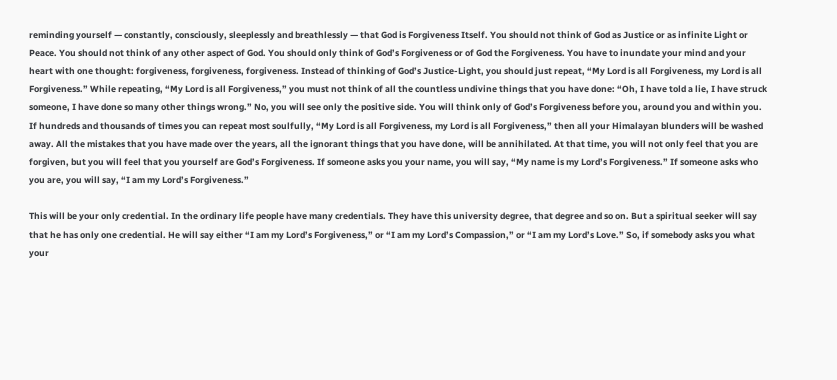reminding yourself — constantly, consciously, sleeplessly and breathlessly — that God is Forgiveness Itself. You should not think of God as Justice or as infinite Light or Peace. You should not think of any other aspect of God. You should only think of God’s Forgiveness or of God the Forgiveness. You have to inundate your mind and your heart with one thought: forgiveness, forgiveness, forgiveness. Instead of thinking of God’s Justice-Light, you should just repeat, “My Lord is all Forgiveness, my Lord is all Forgiveness.” While repeating, “My Lord is all Forgiveness,” you must not think of all the countless undivine things that you have done: “Oh, I have told a lie, I have struck someone, I have done so many other things wrong.” No, you will see only the positive side. You will think only of God’s Forgiveness before you, around you and within you. If hundreds and thousands of times you can repeat most soulfully, “My Lord is all Forgiveness, my Lord is all Forgiveness,” then all your Himalayan blunders will be washed away. All the mistakes that you have made over the years, all the ignorant things that you have done, will be annihilated. At that time, you will not only feel that you are forgiven, but you will feel that you yourself are God’s Forgiveness. If someone asks you your name, you will say, “My name is my Lord’s Forgiveness.” If someone asks who you are, you will say, “I am my Lord’s Forgiveness.”

This will be your only credential. In the ordinary life people have many credentials. They have this university degree, that degree and so on. But a spiritual seeker will say that he has only one credential. He will say either “I am my Lord’s Forgiveness,” or “I am my Lord’s Compassion,” or “I am my Lord’s Love.” So, if somebody asks you what your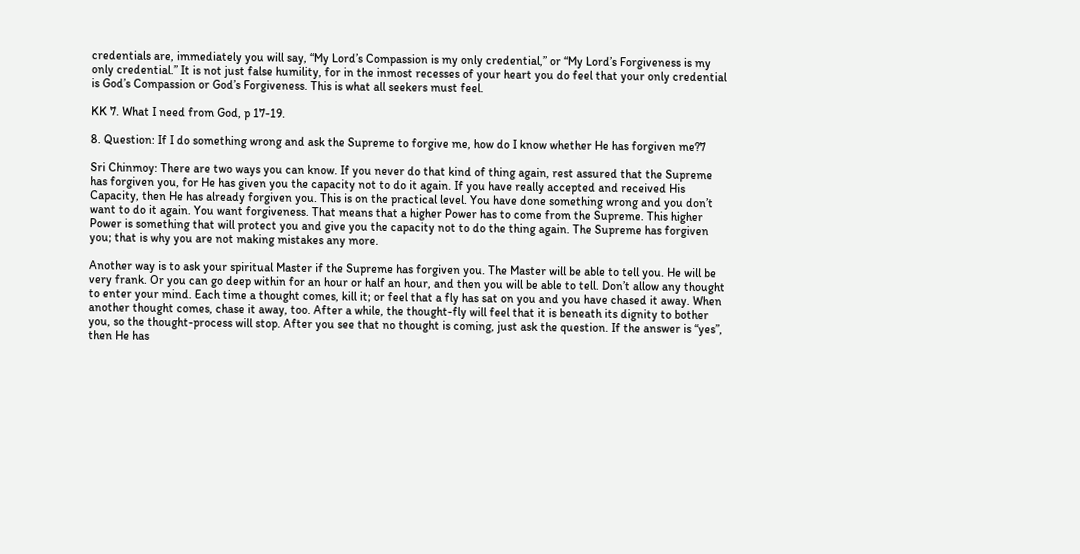credentials are, immediately you will say, “My Lord’s Compassion is my only credential,” or “My Lord’s Forgiveness is my only credential.” It is not just false humility, for in the inmost recesses of your heart you do feel that your only credential is God’s Compassion or God’s Forgiveness. This is what all seekers must feel.

KK 7. What I need from God, p 17-19.

8. Question: If I do something wrong and ask the Supreme to forgive me, how do I know whether He has forgiven me?7

Sri Chinmoy: There are two ways you can know. If you never do that kind of thing again, rest assured that the Supreme has forgiven you, for He has given you the capacity not to do it again. If you have really accepted and received His Capacity, then He has already forgiven you. This is on the practical level. You have done something wrong and you don’t want to do it again. You want forgiveness. That means that a higher Power has to come from the Supreme. This higher Power is something that will protect you and give you the capacity not to do the thing again. The Supreme has forgiven you; that is why you are not making mistakes any more.

Another way is to ask your spiritual Master if the Supreme has forgiven you. The Master will be able to tell you. He will be very frank. Or you can go deep within for an hour or half an hour, and then you will be able to tell. Don’t allow any thought to enter your mind. Each time a thought comes, kill it; or feel that a fly has sat on you and you have chased it away. When another thought comes, chase it away, too. After a while, the thought-fly will feel that it is beneath its dignity to bother you, so the thought-process will stop. After you see that no thought is coming, just ask the question. If the answer is “yes”, then He has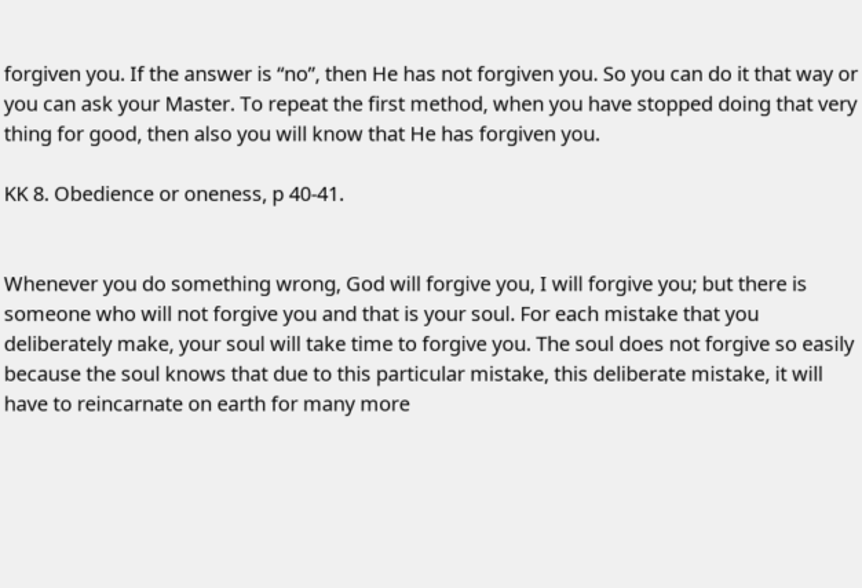forgiven you. If the answer is “no”, then He has not forgiven you. So you can do it that way or you can ask your Master. To repeat the first method, when you have stopped doing that very thing for good, then also you will know that He has forgiven you.

KK 8. Obedience or oneness, p 40-41.


Whenever you do something wrong, God will forgive you, I will forgive you; but there is someone who will not forgive you and that is your soul. For each mistake that you deliberately make, your soul will take time to forgive you. The soul does not forgive so easily because the soul knows that due to this particular mistake, this deliberate mistake, it will have to reincarnate on earth for many more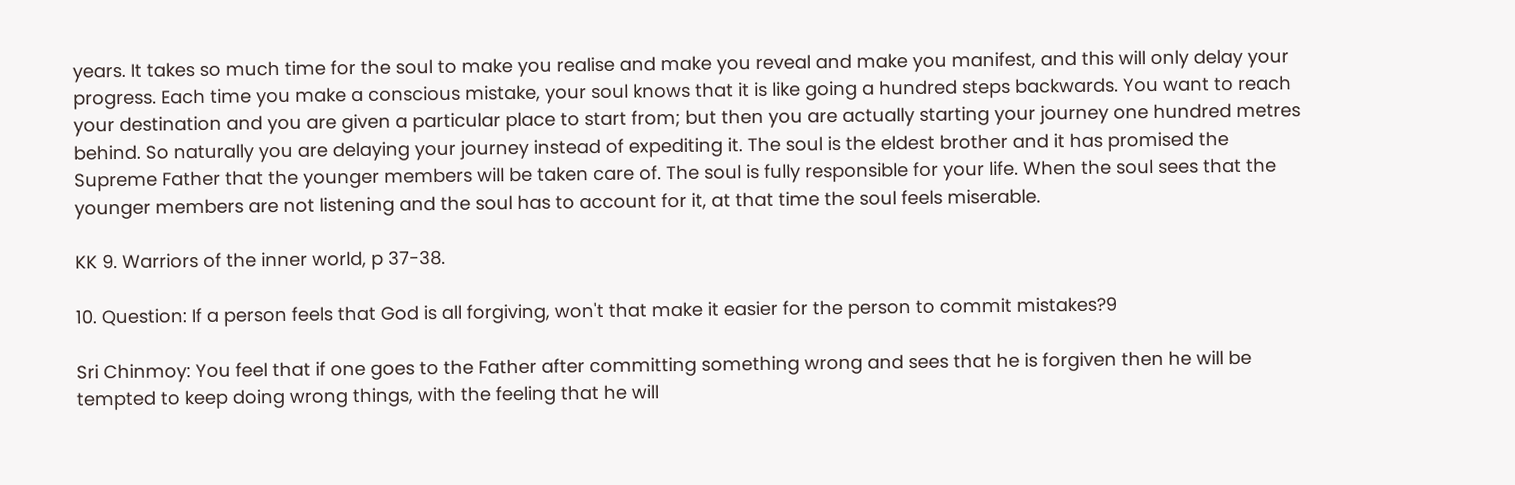years. It takes so much time for the soul to make you realise and make you reveal and make you manifest, and this will only delay your progress. Each time you make a conscious mistake, your soul knows that it is like going a hundred steps backwards. You want to reach your destination and you are given a particular place to start from; but then you are actually starting your journey one hundred metres behind. So naturally you are delaying your journey instead of expediting it. The soul is the eldest brother and it has promised the Supreme Father that the younger members will be taken care of. The soul is fully responsible for your life. When the soul sees that the younger members are not listening and the soul has to account for it, at that time the soul feels miserable.

KK 9. Warriors of the inner world, p 37-38.

10. Question: If a person feels that God is all forgiving, won't that make it easier for the person to commit mistakes?9

Sri Chinmoy: You feel that if one goes to the Father after committing something wrong and sees that he is forgiven then he will be tempted to keep doing wrong things, with the feeling that he will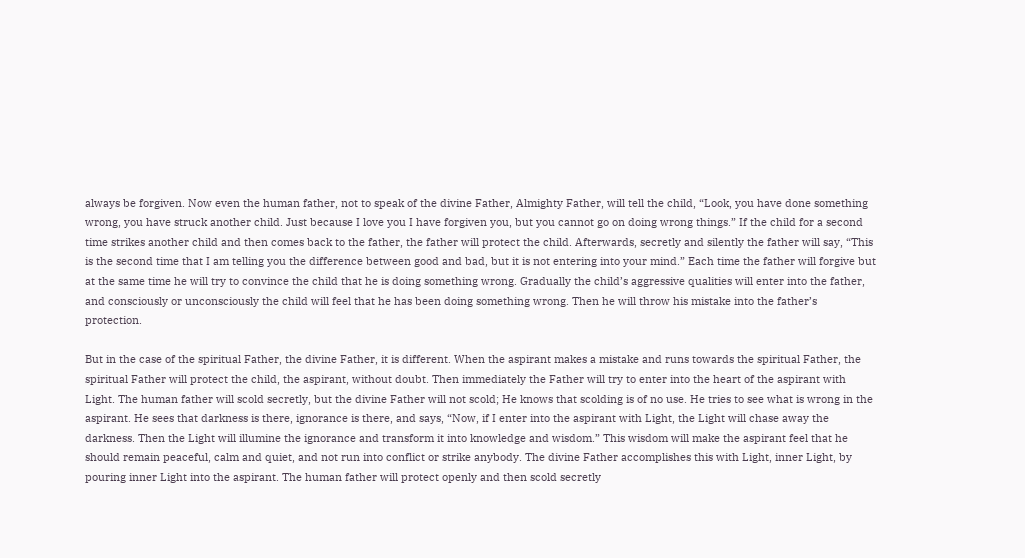always be forgiven. Now even the human father, not to speak of the divine Father, Almighty Father, will tell the child, “Look, you have done something wrong, you have struck another child. Just because I love you I have forgiven you, but you cannot go on doing wrong things.” If the child for a second time strikes another child and then comes back to the father, the father will protect the child. Afterwards, secretly and silently the father will say, “This is the second time that I am telling you the difference between good and bad, but it is not entering into your mind.” Each time the father will forgive but at the same time he will try to convince the child that he is doing something wrong. Gradually the child’s aggressive qualities will enter into the father, and consciously or unconsciously the child will feel that he has been doing something wrong. Then he will throw his mistake into the father’s protection.

But in the case of the spiritual Father, the divine Father, it is different. When the aspirant makes a mistake and runs towards the spiritual Father, the spiritual Father will protect the child, the aspirant, without doubt. Then immediately the Father will try to enter into the heart of the aspirant with Light. The human father will scold secretly, but the divine Father will not scold; He knows that scolding is of no use. He tries to see what is wrong in the aspirant. He sees that darkness is there, ignorance is there, and says, “Now, if I enter into the aspirant with Light, the Light will chase away the darkness. Then the Light will illumine the ignorance and transform it into knowledge and wisdom.” This wisdom will make the aspirant feel that he should remain peaceful, calm and quiet, and not run into conflict or strike anybody. The divine Father accomplishes this with Light, inner Light, by pouring inner Light into the aspirant. The human father will protect openly and then scold secretly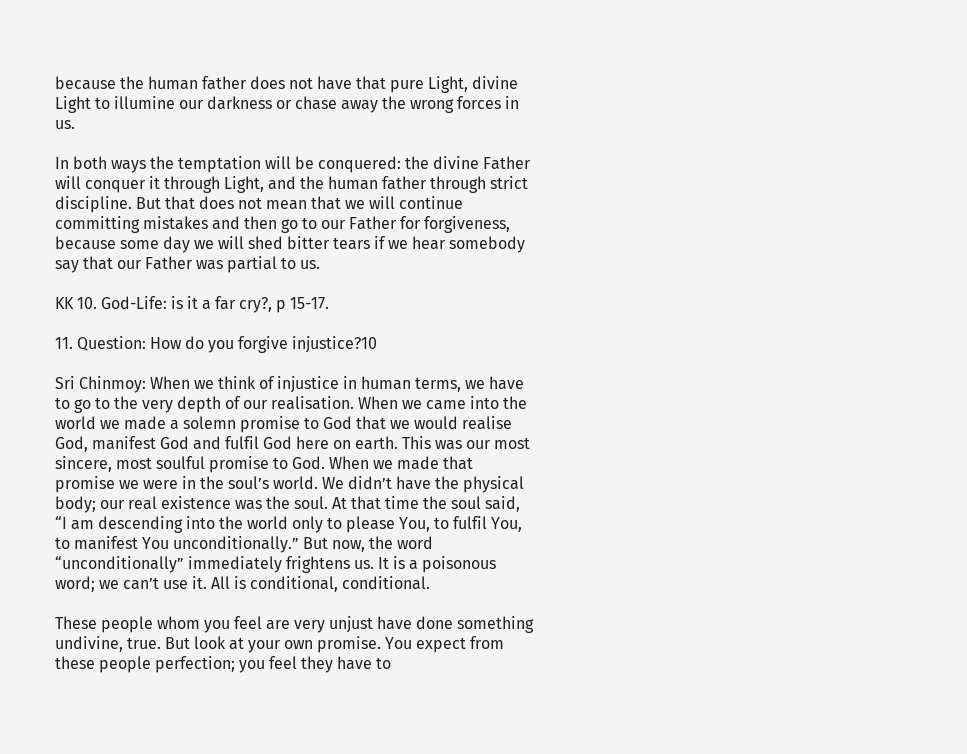because the human father does not have that pure Light, divine Light to illumine our darkness or chase away the wrong forces in us.

In both ways the temptation will be conquered: the divine Father will conquer it through Light, and the human father through strict discipline. But that does not mean that we will continue committing mistakes and then go to our Father for forgiveness, because some day we will shed bitter tears if we hear somebody say that our Father was partial to us.

KK 10. God-Life: is it a far cry?, p 15-17.

11. Question: How do you forgive injustice?10

Sri Chinmoy: When we think of injustice in human terms, we have to go to the very depth of our realisation. When we came into the world we made a solemn promise to God that we would realise God, manifest God and fulfil God here on earth. This was our most sincere, most soulful promise to God. When we made that promise we were in the soul’s world. We didn’t have the physical body; our real existence was the soul. At that time the soul said, “I am descending into the world only to please You, to fulfil You, to manifest You unconditionally.” But now, the word “unconditionally” immediately frightens us. It is a poisonous word; we can’t use it. All is conditional, conditional.

These people whom you feel are very unjust have done something undivine, true. But look at your own promise. You expect from these people perfection; you feel they have to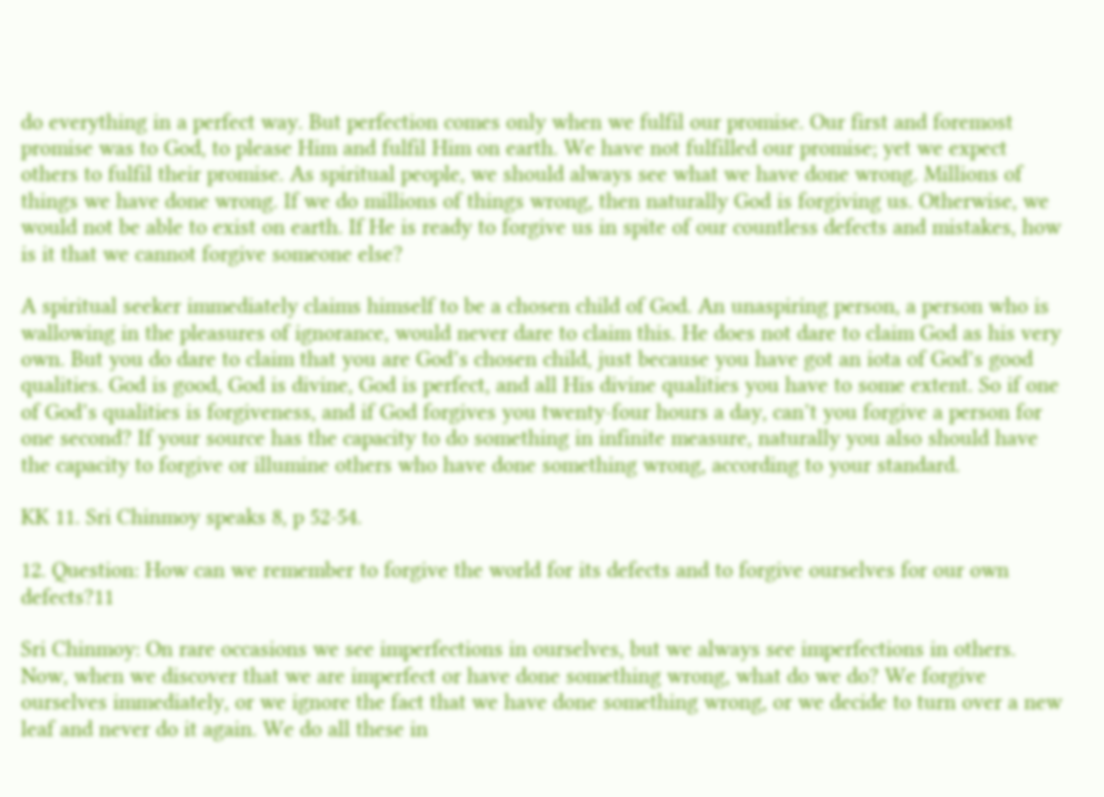do everything in a perfect way. But perfection comes only when we fulfil our promise. Our first and foremost promise was to God, to please Him and fulfil Him on earth. We have not fulfilled our promise; yet we expect others to fulfil their promise. As spiritual people, we should always see what we have done wrong. Millions of things we have done wrong. If we do millions of things wrong, then naturally God is forgiving us. Otherwise, we would not be able to exist on earth. If He is ready to forgive us in spite of our countless defects and mistakes, how is it that we cannot forgive someone else?

A spiritual seeker immediately claims himself to be a chosen child of God. An unaspiring person, a person who is wallowing in the pleasures of ignorance, would never dare to claim this. He does not dare to claim God as his very own. But you do dare to claim that you are God’s chosen child, just because you have got an iota of God’s good qualities. God is good, God is divine, God is perfect, and all His divine qualities you have to some extent. So if one of God’s qualities is forgiveness, and if God forgives you twenty-four hours a day, can’t you forgive a person for one second? If your source has the capacity to do something in infinite measure, naturally you also should have the capacity to forgive or illumine others who have done something wrong, according to your standard.

KK 11. Sri Chinmoy speaks 8, p 52-54.

12. Question: How can we remember to forgive the world for its defects and to forgive ourselves for our own defects?11

Sri Chinmoy: On rare occasions we see imperfections in ourselves, but we always see imperfections in others. Now, when we discover that we are imperfect or have done something wrong, what do we do? We forgive ourselves immediately, or we ignore the fact that we have done something wrong, or we decide to turn over a new leaf and never do it again. We do all these in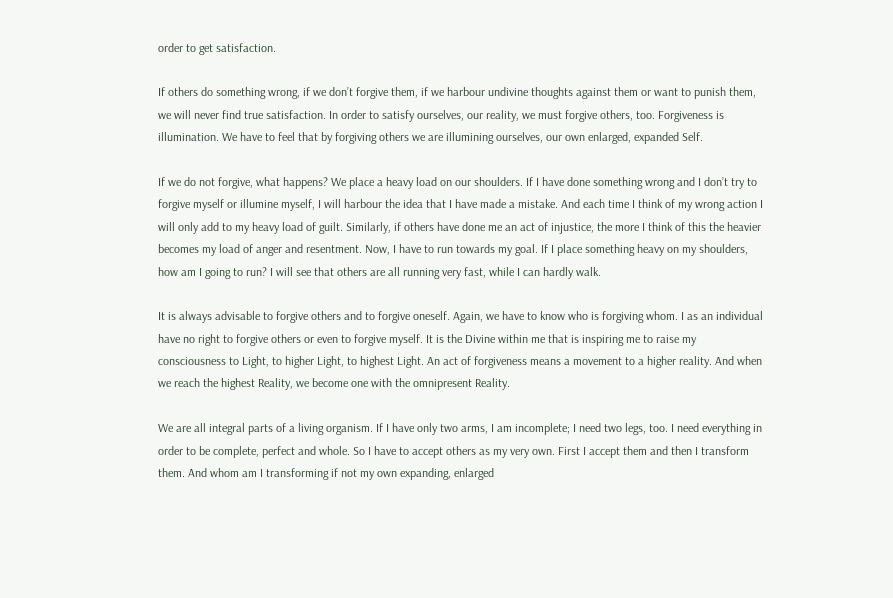order to get satisfaction.

If others do something wrong, if we don’t forgive them, if we harbour undivine thoughts against them or want to punish them, we will never find true satisfaction. In order to satisfy ourselves, our reality, we must forgive others, too. Forgiveness is illumination. We have to feel that by forgiving others we are illumining ourselves, our own enlarged, expanded Self.

If we do not forgive, what happens? We place a heavy load on our shoulders. If I have done something wrong and I don’t try to forgive myself or illumine myself, I will harbour the idea that I have made a mistake. And each time I think of my wrong action I will only add to my heavy load of guilt. Similarly, if others have done me an act of injustice, the more I think of this the heavier becomes my load of anger and resentment. Now, I have to run towards my goal. If I place something heavy on my shoulders, how am I going to run? I will see that others are all running very fast, while I can hardly walk.

It is always advisable to forgive others and to forgive oneself. Again, we have to know who is forgiving whom. I as an individual have no right to forgive others or even to forgive myself. It is the Divine within me that is inspiring me to raise my consciousness to Light, to higher Light, to highest Light. An act of forgiveness means a movement to a higher reality. And when we reach the highest Reality, we become one with the omnipresent Reality.

We are all integral parts of a living organism. If I have only two arms, I am incomplete; I need two legs, too. I need everything in order to be complete, perfect and whole. So I have to accept others as my very own. First I accept them and then I transform them. And whom am I transforming if not my own expanding, enlarged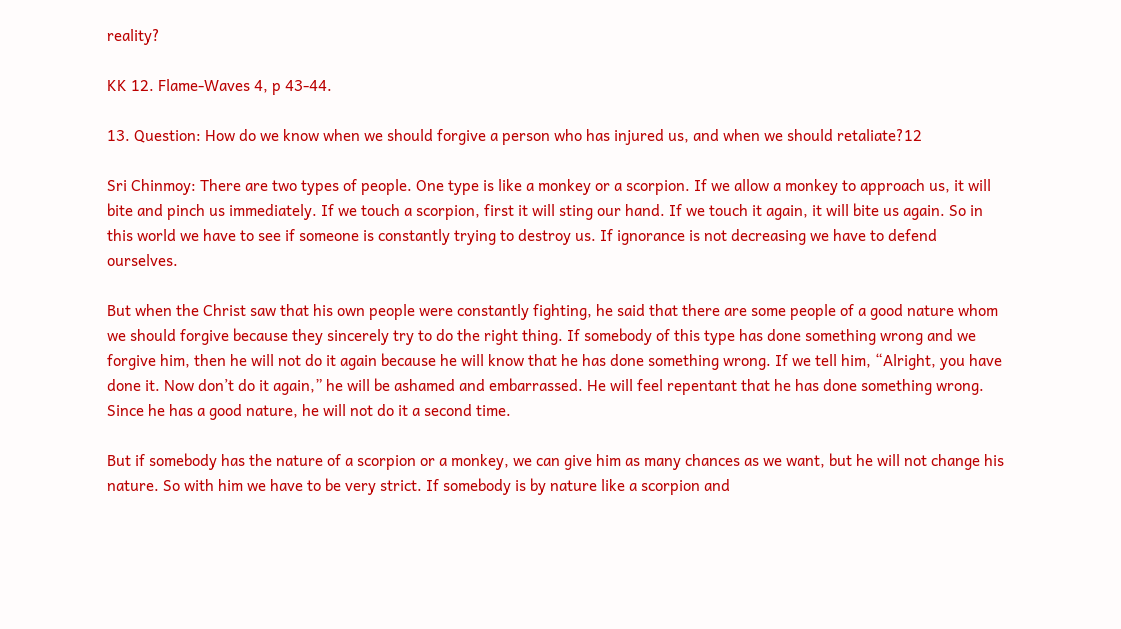reality?

KK 12. Flame-Waves 4, p 43-44.

13. Question: How do we know when we should forgive a person who has injured us, and when we should retaliate?12

Sri Chinmoy: There are two types of people. One type is like a monkey or a scorpion. If we allow a monkey to approach us, it will bite and pinch us immediately. If we touch a scorpion, first it will sting our hand. If we touch it again, it will bite us again. So in this world we have to see if someone is constantly trying to destroy us. If ignorance is not decreasing we have to defend ourselves.

But when the Christ saw that his own people were constantly fighting, he said that there are some people of a good nature whom we should forgive because they sincerely try to do the right thing. If somebody of this type has done something wrong and we forgive him, then he will not do it again because he will know that he has done something wrong. If we tell him, “Alright, you have done it. Now don’t do it again,” he will be ashamed and embarrassed. He will feel repentant that he has done something wrong. Since he has a good nature, he will not do it a second time.

But if somebody has the nature of a scorpion or a monkey, we can give him as many chances as we want, but he will not change his nature. So with him we have to be very strict. If somebody is by nature like a scorpion and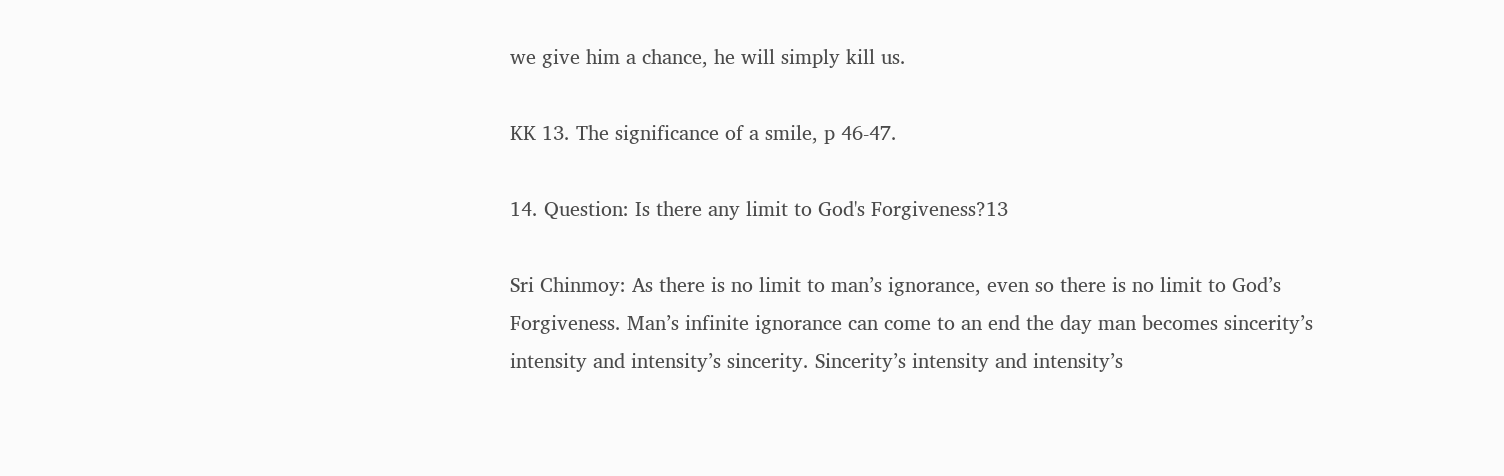we give him a chance, he will simply kill us.

KK 13. The significance of a smile, p 46-47.

14. Question: Is there any limit to God's Forgiveness?13

Sri Chinmoy: As there is no limit to man’s ignorance, even so there is no limit to God’s Forgiveness. Man’s infinite ignorance can come to an end the day man becomes sincerity’s intensity and intensity’s sincerity. Sincerity’s intensity and intensity’s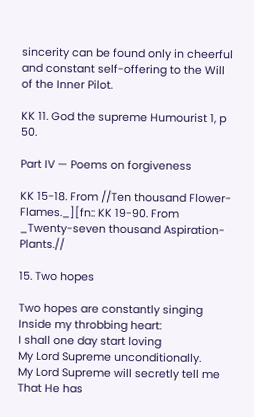sincerity can be found only in cheerful and constant self-offering to the Will of the Inner Pilot.

KK 11. God the supreme Humourist 1, p 50.

Part IV — Poems on forgiveness

KK 15-18. From //Ten thousand Flower-Flames._][fn:: KK 19-90. From _Twenty-seven thousand Aspiration-Plants.//

15. Two hopes

Two hopes are constantly singing
Inside my throbbing heart:
I shall one day start loving
My Lord Supreme unconditionally.
My Lord Supreme will secretly tell me
That He has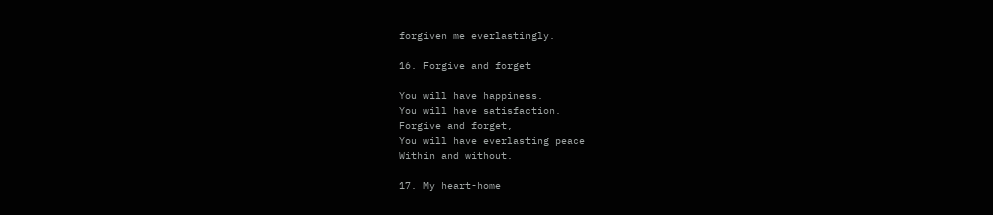forgiven me everlastingly.

16. Forgive and forget

You will have happiness.
You will have satisfaction.
Forgive and forget,
You will have everlasting peace
Within and without.

17. My heart-home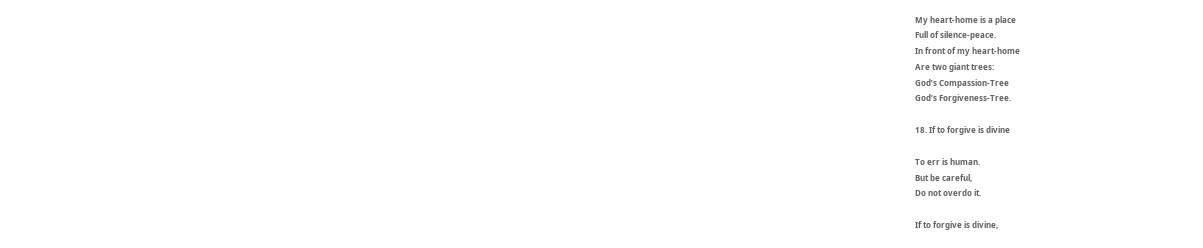My heart-home is a place
Full of silence-peace.
In front of my heart-home
Are two giant trees:
God’s Compassion-Tree
God’s Forgiveness-Tree.

18. If to forgive is divine

To err is human.
But be careful,
Do not overdo it.

If to forgive is divine,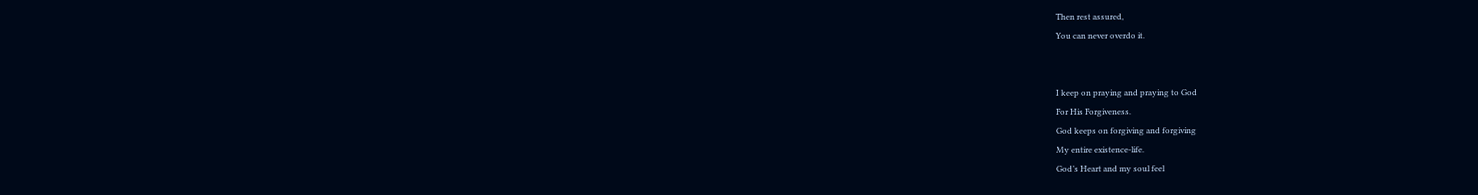Then rest assured,
You can never overdo it.


I keep on praying and praying to God
For His Forgiveness.
God keeps on forgiving and forgiving
My entire existence-life.
God’s Heart and my soul feel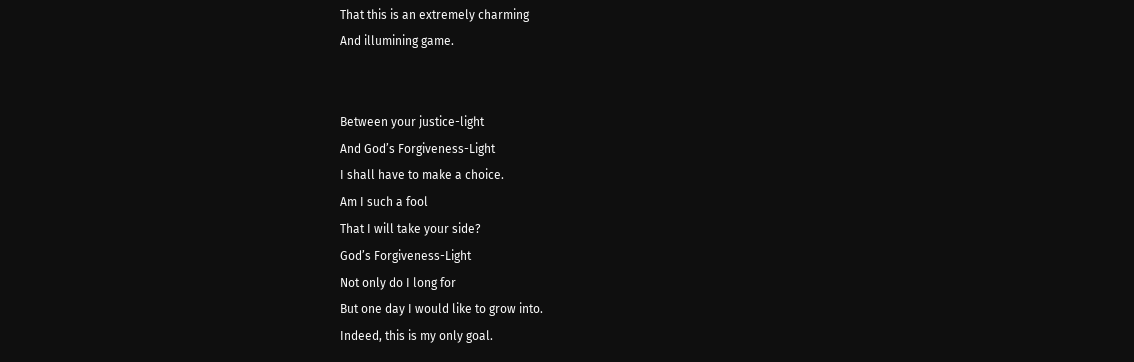That this is an extremely charming
And illumining game.


Between your justice-light
And God’s Forgiveness-Light
I shall have to make a choice.
Am I such a fool
That I will take your side?
God’s Forgiveness-Light
Not only do I long for
But one day I would like to grow into.
Indeed, this is my only goal.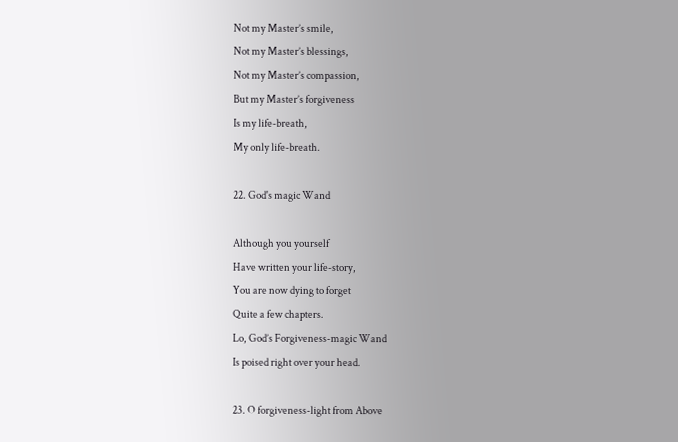Not my Master’s smile,
Not my Master’s blessings,
Not my Master’s compassion,
But my Master’s forgiveness
Is my life-breath,
My only life-breath.

22. God's magic Wand

Although you yourself
Have written your life-story,
You are now dying to forget
Quite a few chapters.
Lo, God’s Forgiveness-magic Wand
Is poised right over your head.

23. O forgiveness-light from Above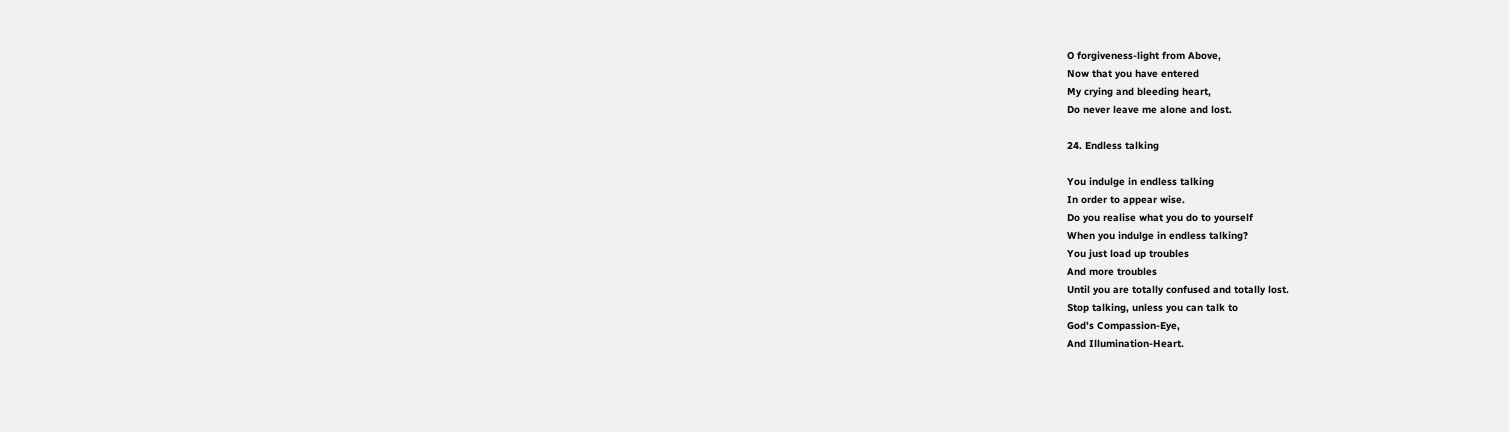O forgiveness-light from Above,
Now that you have entered
My crying and bleeding heart,
Do never leave me alone and lost.

24. Endless talking

You indulge in endless talking
In order to appear wise.
Do you realise what you do to yourself
When you indulge in endless talking?
You just load up troubles
And more troubles
Until you are totally confused and totally lost.
Stop talking, unless you can talk to
God’s Compassion-Eye,
And Illumination-Heart.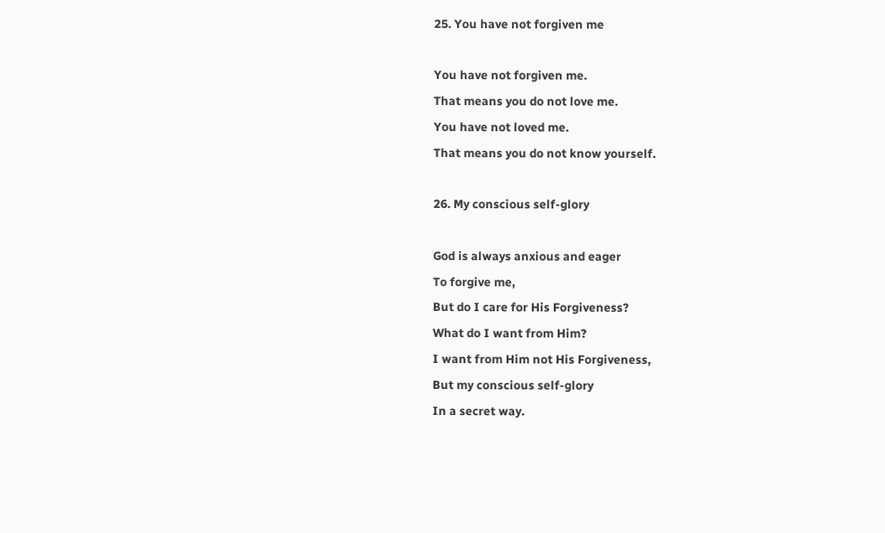25. You have not forgiven me

You have not forgiven me.
That means you do not love me.
You have not loved me.
That means you do not know yourself.

26. My conscious self-glory

God is always anxious and eager
To forgive me,
But do I care for His Forgiveness?
What do I want from Him?
I want from Him not His Forgiveness,
But my conscious self-glory
In a secret way.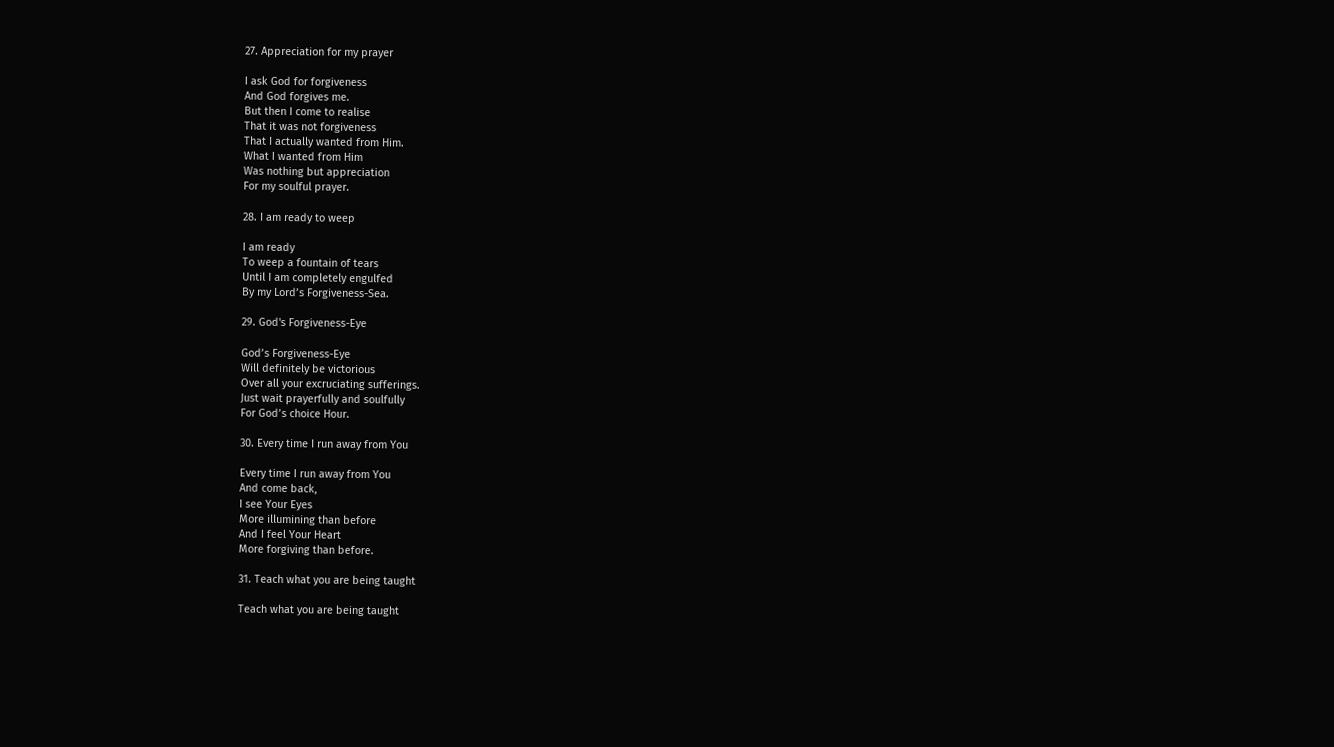27. Appreciation for my prayer

I ask God for forgiveness
And God forgives me.
But then I come to realise
That it was not forgiveness
That I actually wanted from Him.
What I wanted from Him
Was nothing but appreciation
For my soulful prayer.

28. I am ready to weep

I am ready
To weep a fountain of tears
Until I am completely engulfed
By my Lord’s Forgiveness-Sea.

29. God's Forgiveness-Eye

God’s Forgiveness-Eye
Will definitely be victorious
Over all your excruciating sufferings.
Just wait prayerfully and soulfully
For God’s choice Hour.

30. Every time I run away from You

Every time I run away from You
And come back,
I see Your Eyes
More illumining than before
And I feel Your Heart
More forgiving than before.

31. Teach what you are being taught

Teach what you are being taught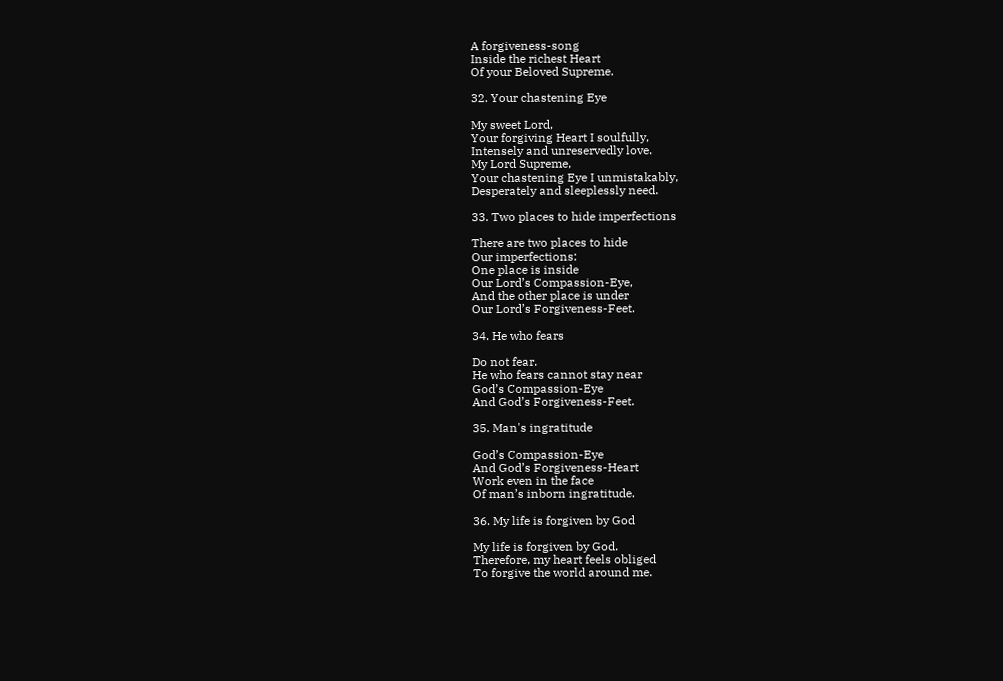A forgiveness-song
Inside the richest Heart
Of your Beloved Supreme.

32. Your chastening Eye

My sweet Lord,
Your forgiving Heart I soulfully,
Intensely and unreservedly love.
My Lord Supreme,
Your chastening Eye I unmistakably,
Desperately and sleeplessly need.

33. Two places to hide imperfections

There are two places to hide
Our imperfections:
One place is inside
Our Lord’s Compassion-Eye,
And the other place is under
Our Lord’s Forgiveness-Feet.

34. He who fears

Do not fear.
He who fears cannot stay near
God’s Compassion-Eye
And God’s Forgiveness-Feet.

35. Man's ingratitude

God’s Compassion-Eye
And God’s Forgiveness-Heart
Work even in the face
Of man’s inborn ingratitude.

36. My life is forgiven by God

My life is forgiven by God.
Therefore, my heart feels obliged
To forgive the world around me.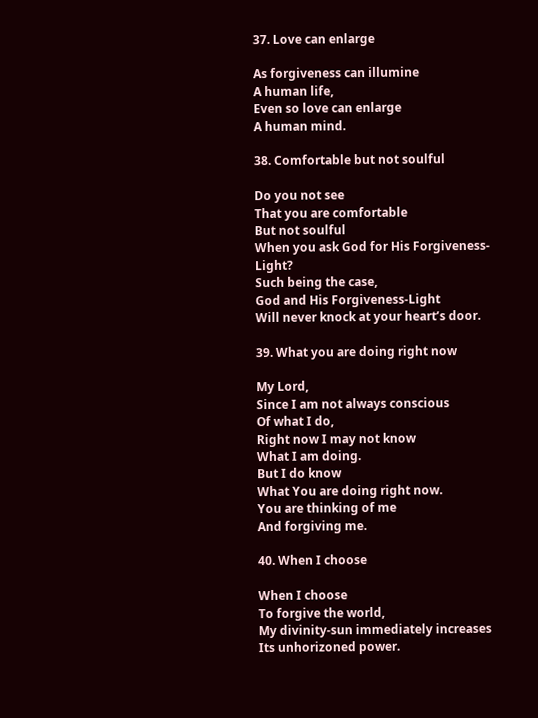37. Love can enlarge

As forgiveness can illumine
A human life,
Even so love can enlarge
A human mind.

38. Comfortable but not soulful

Do you not see
That you are comfortable
But not soulful
When you ask God for His Forgiveness-Light?
Such being the case,
God and His Forgiveness-Light
Will never knock at your heart’s door.

39. What you are doing right now

My Lord,
Since I am not always conscious
Of what I do,
Right now I may not know
What I am doing.
But I do know
What You are doing right now.
You are thinking of me
And forgiving me.

40. When I choose

When I choose
To forgive the world,
My divinity-sun immediately increases
Its unhorizoned power.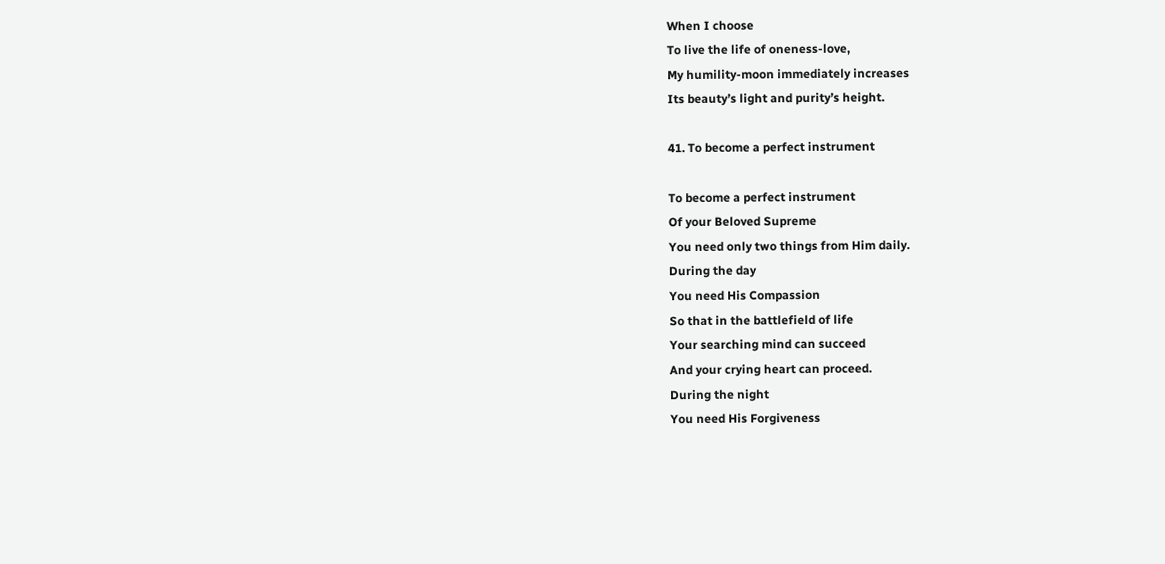When I choose
To live the life of oneness-love,
My humility-moon immediately increases
Its beauty’s light and purity’s height.

41. To become a perfect instrument

To become a perfect instrument
Of your Beloved Supreme
You need only two things from Him daily.
During the day
You need His Compassion
So that in the battlefield of life
Your searching mind can succeed
And your crying heart can proceed.
During the night
You need His Forgiveness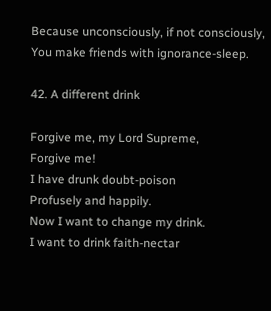Because unconsciously, if not consciously,
You make friends with ignorance-sleep.

42. A different drink

Forgive me, my Lord Supreme,
Forgive me!
I have drunk doubt-poison
Profusely and happily.
Now I want to change my drink.
I want to drink faith-nectar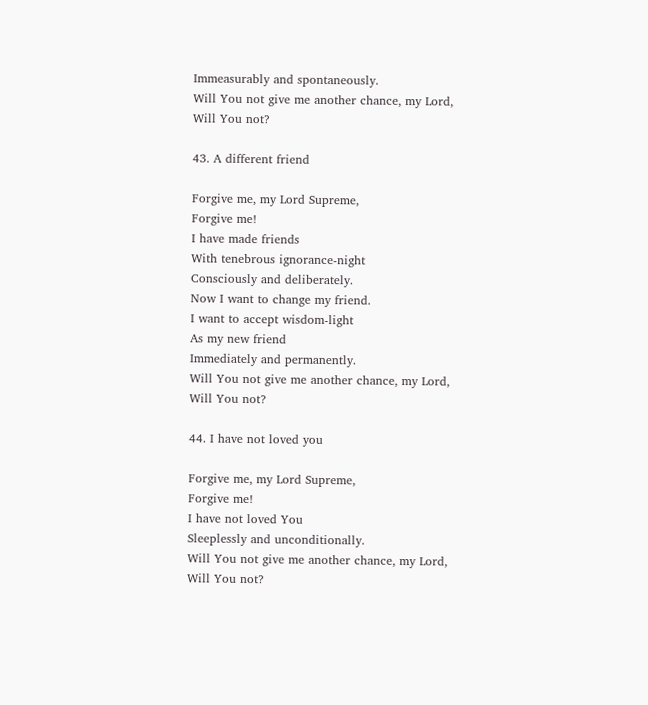Immeasurably and spontaneously.
Will You not give me another chance, my Lord,
Will You not?

43. A different friend

Forgive me, my Lord Supreme,
Forgive me!
I have made friends
With tenebrous ignorance-night
Consciously and deliberately.
Now I want to change my friend.
I want to accept wisdom-light
As my new friend
Immediately and permanently.
Will You not give me another chance, my Lord,
Will You not?

44. I have not loved you

Forgive me, my Lord Supreme,
Forgive me!
I have not loved You
Sleeplessly and unconditionally.
Will You not give me another chance, my Lord,
Will You not?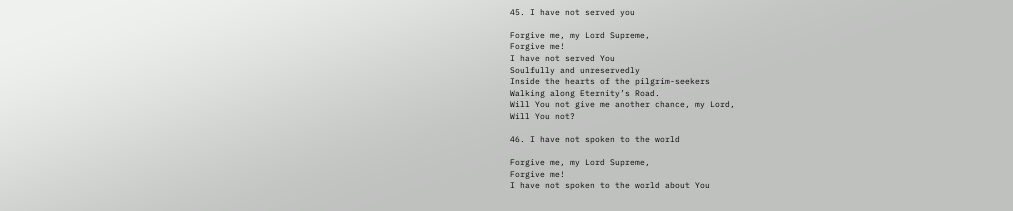45. I have not served you

Forgive me, my Lord Supreme,
Forgive me!
I have not served You
Soulfully and unreservedly
Inside the hearts of the pilgrim-seekers
Walking along Eternity’s Road.
Will You not give me another chance, my Lord,
Will You not?

46. I have not spoken to the world

Forgive me, my Lord Supreme,
Forgive me!
I have not spoken to the world about You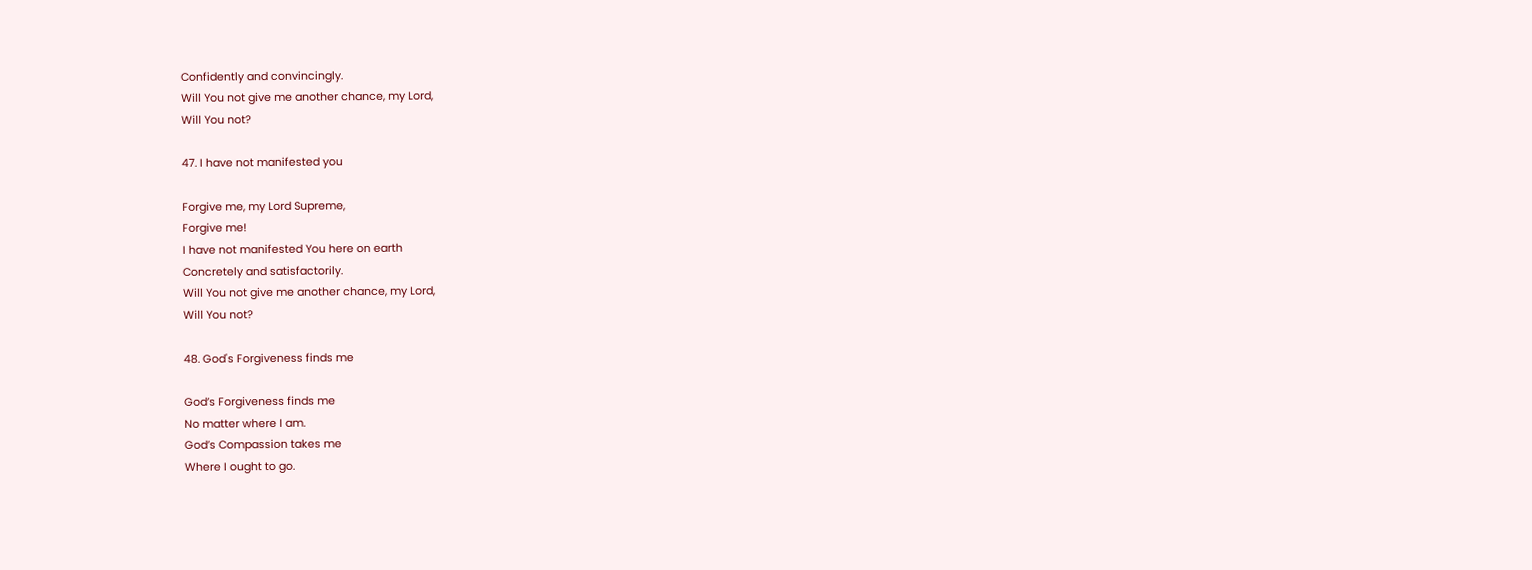Confidently and convincingly.
Will You not give me another chance, my Lord,
Will You not?

47. I have not manifested you

Forgive me, my Lord Supreme,
Forgive me!
I have not manifested You here on earth
Concretely and satisfactorily.
Will You not give me another chance, my Lord,
Will You not?

48. God's Forgiveness finds me

God’s Forgiveness finds me
No matter where I am.
God’s Compassion takes me
Where I ought to go.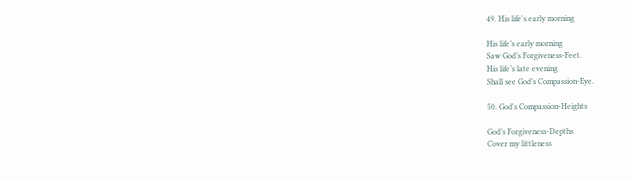49. His life's early morning

His life’s early morning
Saw God’s Forgiveness-Feet.
His life’s late evening
Shall see God’s Compassion-Eye.

50. God's Compassion-Heights

God’s Forgiveness-Depths
Cover my littleness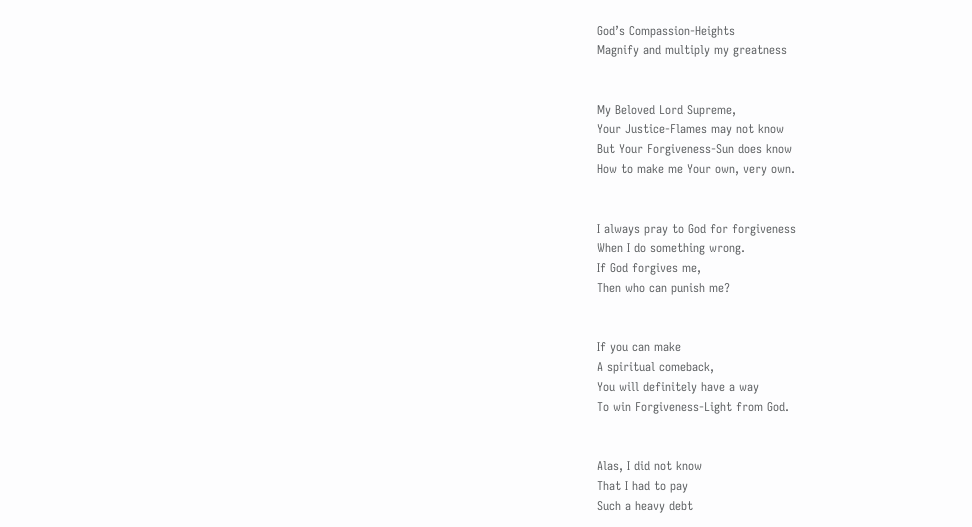God’s Compassion-Heights
Magnify and multiply my greatness


My Beloved Lord Supreme,
Your Justice-Flames may not know
But Your Forgiveness-Sun does know
How to make me Your own, very own.


I always pray to God for forgiveness
When I do something wrong.
If God forgives me,
Then who can punish me?


If you can make
A spiritual comeback,
You will definitely have a way
To win Forgiveness-Light from God.


Alas, I did not know
That I had to pay
Such a heavy debt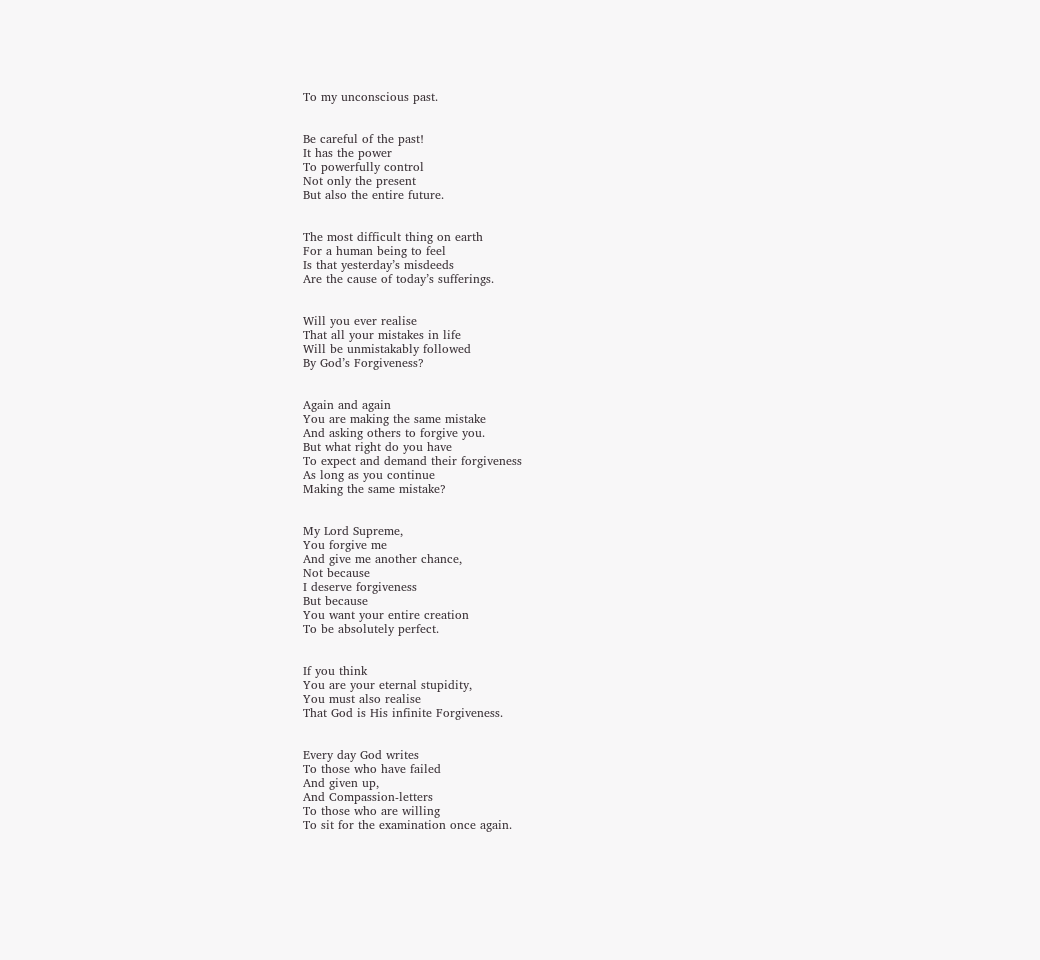To my unconscious past.


Be careful of the past!
It has the power
To powerfully control
Not only the present
But also the entire future.


The most difficult thing on earth
For a human being to feel
Is that yesterday’s misdeeds
Are the cause of today’s sufferings.


Will you ever realise
That all your mistakes in life
Will be unmistakably followed
By God’s Forgiveness?


Again and again
You are making the same mistake
And asking others to forgive you.
But what right do you have
To expect and demand their forgiveness
As long as you continue
Making the same mistake?


My Lord Supreme,
You forgive me
And give me another chance,
Not because
I deserve forgiveness
But because
You want your entire creation
To be absolutely perfect.


If you think
You are your eternal stupidity,
You must also realise
That God is His infinite Forgiveness.


Every day God writes
To those who have failed
And given up,
And Compassion-letters
To those who are willing
To sit for the examination once again.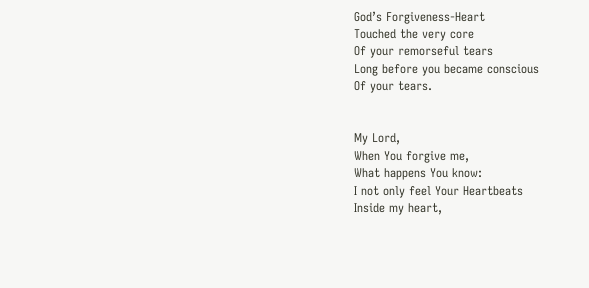God’s Forgiveness-Heart
Touched the very core
Of your remorseful tears
Long before you became conscious
Of your tears.


My Lord,
When You forgive me,
What happens You know:
I not only feel Your Heartbeats
Inside my heart,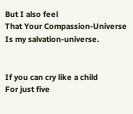But I also feel
That Your Compassion-Universe
Is my salvation-universe.


If you can cry like a child
For just five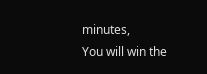minutes,
You will win the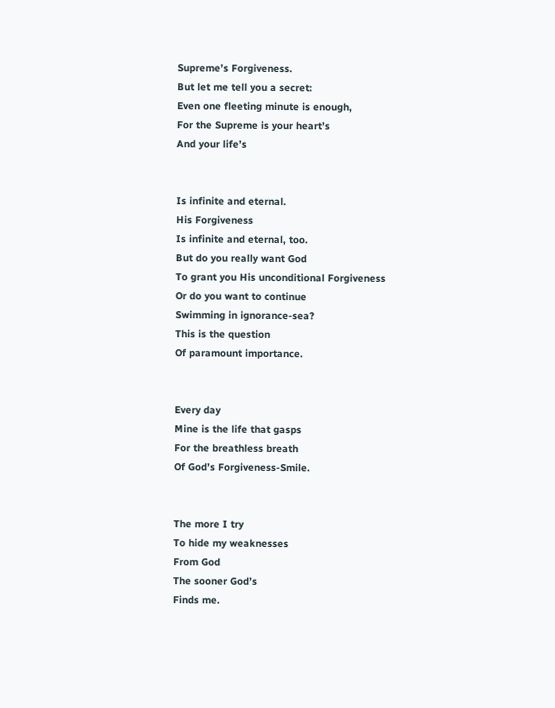Supreme’s Forgiveness.
But let me tell you a secret:
Even one fleeting minute is enough,
For the Supreme is your heart’s
And your life’s


Is infinite and eternal.
His Forgiveness
Is infinite and eternal, too.
But do you really want God
To grant you His unconditional Forgiveness
Or do you want to continue
Swimming in ignorance-sea?
This is the question
Of paramount importance.


Every day
Mine is the life that gasps
For the breathless breath
Of God’s Forgiveness-Smile.


The more I try
To hide my weaknesses
From God
The sooner God’s
Finds me.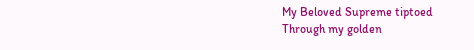My Beloved Supreme tiptoed
Through my golden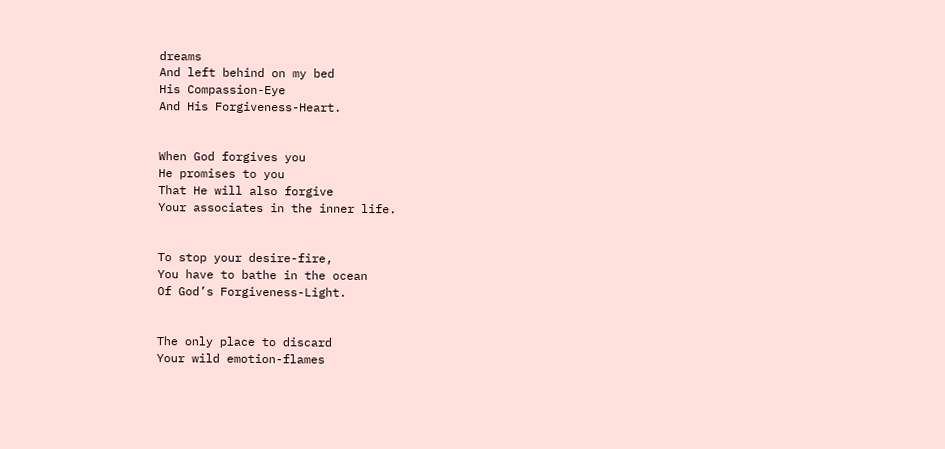dreams
And left behind on my bed
His Compassion-Eye
And His Forgiveness-Heart.


When God forgives you
He promises to you
That He will also forgive
Your associates in the inner life.


To stop your desire-fire,
You have to bathe in the ocean
Of God’s Forgiveness-Light.


The only place to discard
Your wild emotion-flames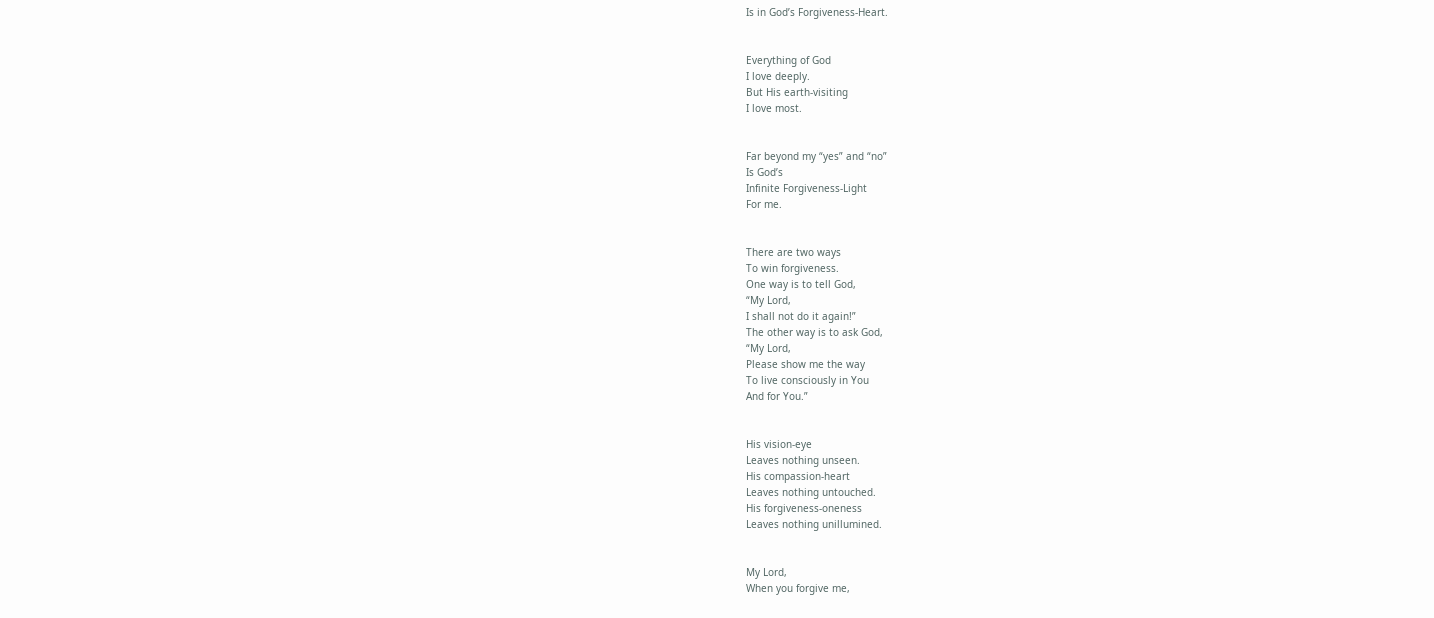Is in God’s Forgiveness-Heart.


Everything of God
I love deeply.
But His earth-visiting
I love most.


Far beyond my “yes” and “no”
Is God’s
Infinite Forgiveness-Light
For me.


There are two ways
To win forgiveness.
One way is to tell God,
“My Lord,
I shall not do it again!”
The other way is to ask God,
“My Lord,
Please show me the way
To live consciously in You
And for You.”


His vision-eye
Leaves nothing unseen.
His compassion-heart
Leaves nothing untouched.
His forgiveness-oneness
Leaves nothing unillumined.


My Lord,
When you forgive me,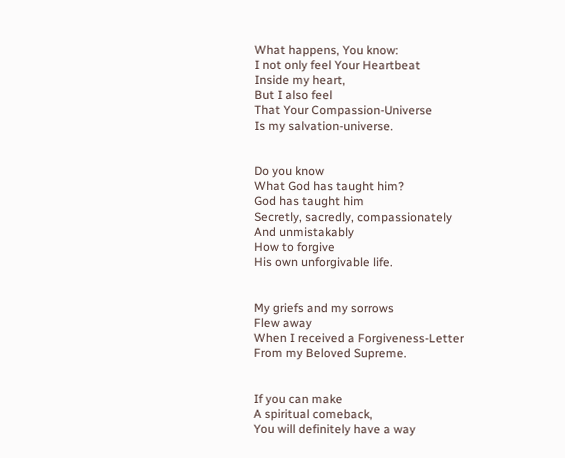What happens, You know:
I not only feel Your Heartbeat
Inside my heart,
But I also feel
That Your Compassion-Universe
Is my salvation-universe.


Do you know
What God has taught him?
God has taught him
Secretly, sacredly, compassionately
And unmistakably
How to forgive
His own unforgivable life.


My griefs and my sorrows
Flew away
When I received a Forgiveness-Letter
From my Beloved Supreme.


If you can make
A spiritual comeback,
You will definitely have a way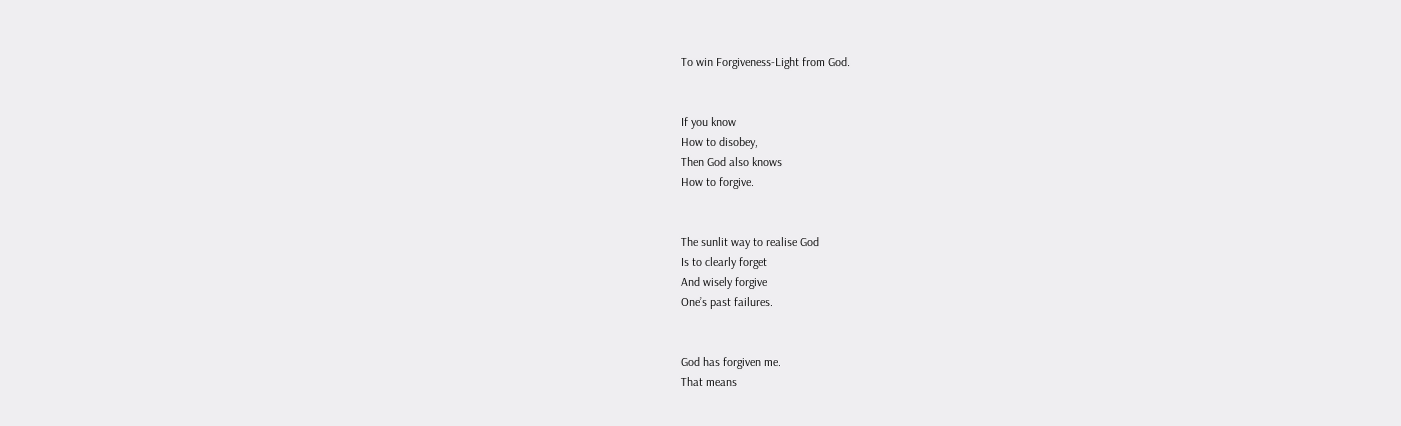To win Forgiveness-Light from God.


If you know
How to disobey,
Then God also knows
How to forgive.


The sunlit way to realise God
Is to clearly forget
And wisely forgive
One’s past failures.


God has forgiven me.
That means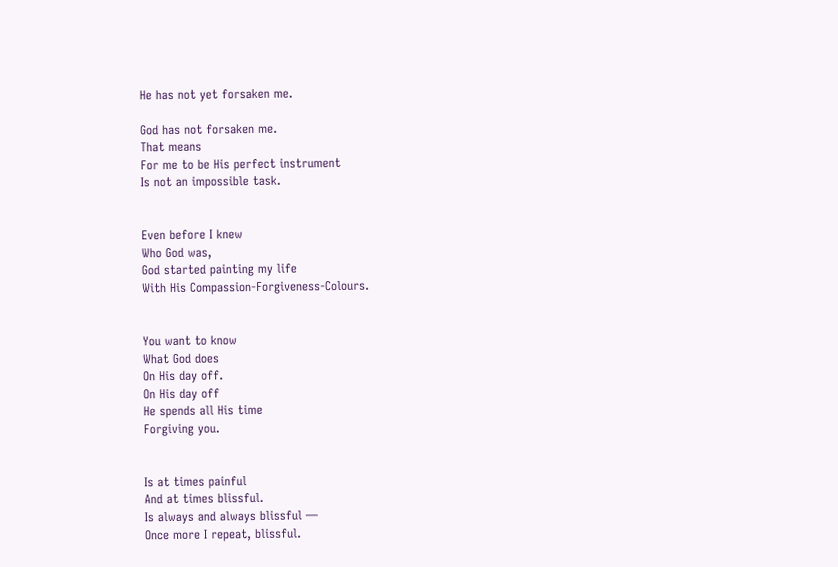He has not yet forsaken me.

God has not forsaken me.
That means
For me to be His perfect instrument
Is not an impossible task.


Even before I knew
Who God was,
God started painting my life
With His Compassion-Forgiveness-Colours.


You want to know
What God does
On His day off.
On His day off
He spends all His time
Forgiving you.


Is at times painful
And at times blissful.
Is always and always blissful —
Once more I repeat, blissful.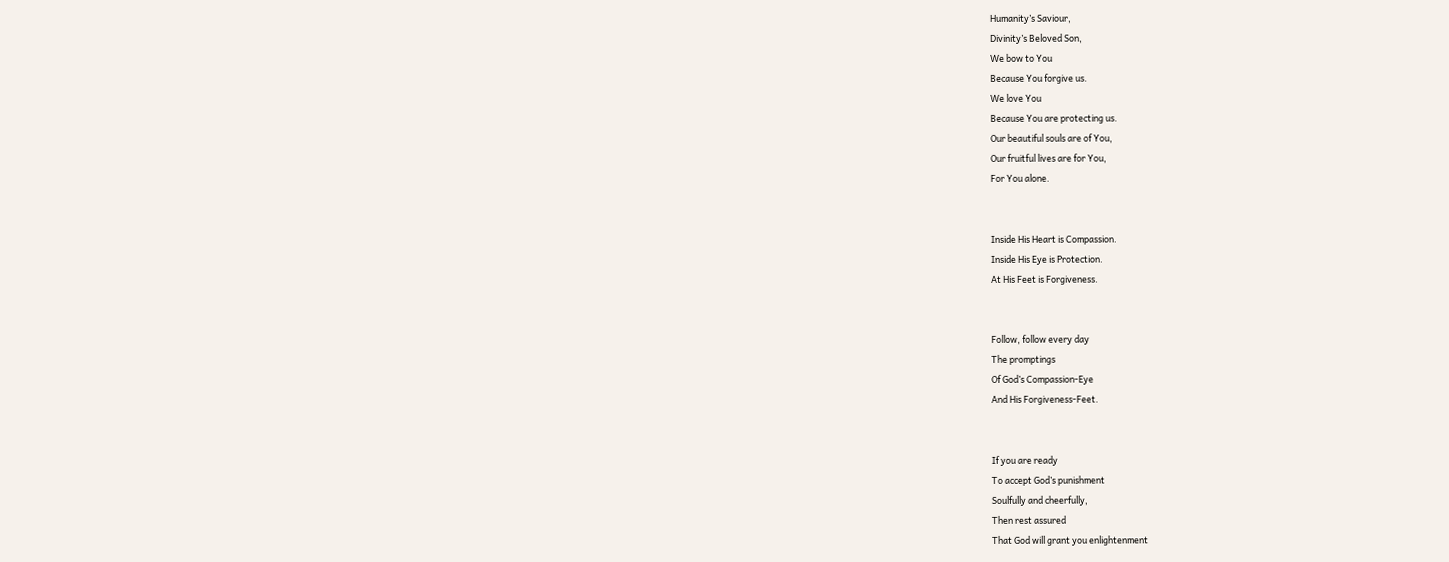Humanity’s Saviour,
Divinity’s Beloved Son,
We bow to You
Because You forgive us.
We love You
Because You are protecting us.
Our beautiful souls are of You,
Our fruitful lives are for You,
For You alone.


Inside His Heart is Compassion.
Inside His Eye is Protection.
At His Feet is Forgiveness.


Follow, follow every day
The promptings
Of God’s Compassion-Eye
And His Forgiveness-Feet.


If you are ready
To accept God’s punishment
Soulfully and cheerfully,
Then rest assured
That God will grant you enlightenment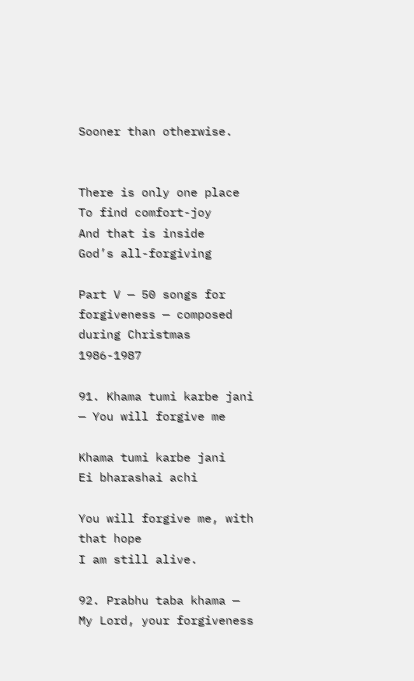Sooner than otherwise.


There is only one place
To find comfort-joy
And that is inside
God’s all-forgiving

Part V — 50 songs for forgiveness — composed during Christmas 1986-1987

91. Khama tumi karbe jani — You will forgive me

Khama tumi karbe jani
Ei bharashai achi

You will forgive me, with that hope
I am still alive.

92. Prabhu taba khama — My Lord, your forgiveness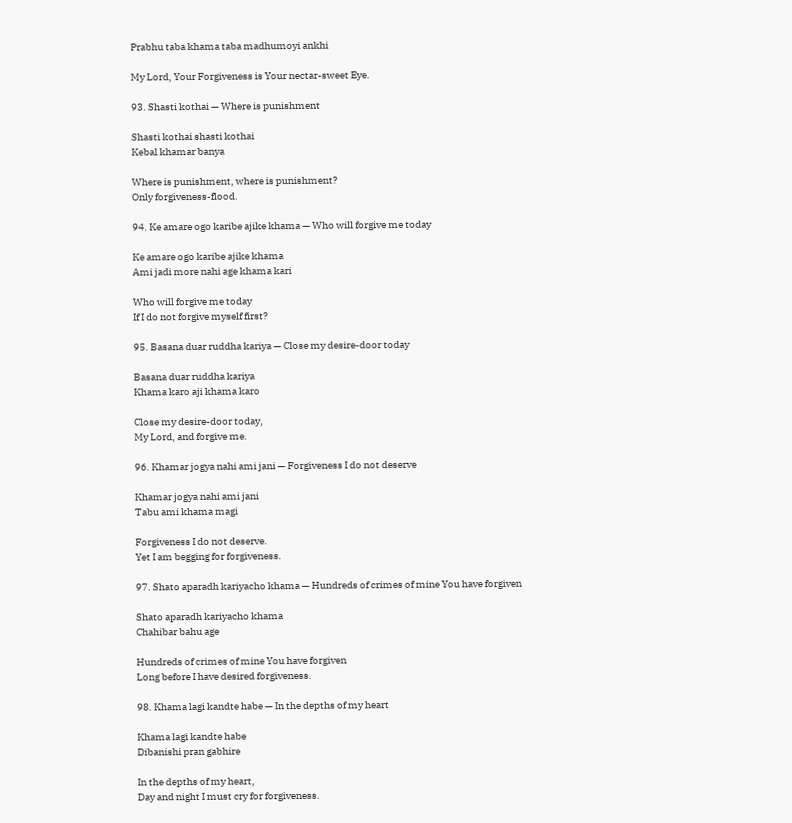Prabhu taba khama taba madhumoyi ankhi

My Lord, Your Forgiveness is Your nectar-sweet Eye.

93. Shasti kothai — Where is punishment

Shasti kothai shasti kothai
Kebal khamar banya

Where is punishment, where is punishment?
Only forgiveness-flood.

94. Ke amare ogo karibe ajike khama — Who will forgive me today

Ke amare ogo karibe ajike khama
Ami jadi more nahi age khama kari

Who will forgive me today
If I do not forgive myself first?

95. Basana duar ruddha kariya — Close my desire-door today

Basana duar ruddha kariya
Khama karo aji khama karo

Close my desire-door today,
My Lord, and forgive me.

96. Khamar jogya nahi ami jani — Forgiveness I do not deserve

Khamar jogya nahi ami jani
Tabu ami khama magi

Forgiveness I do not deserve.
Yet I am begging for forgiveness.

97. Shato aparadh kariyacho khama — Hundreds of crimes of mine You have forgiven

Shato aparadh kariyacho khama
Chahibar bahu age

Hundreds of crimes of mine You have forgiven
Long before I have desired forgiveness.

98. Khama lagi kandte habe — In the depths of my heart

Khama lagi kandte habe
Dibanishi pran gabhire

In the depths of my heart,
Day and night I must cry for forgiveness.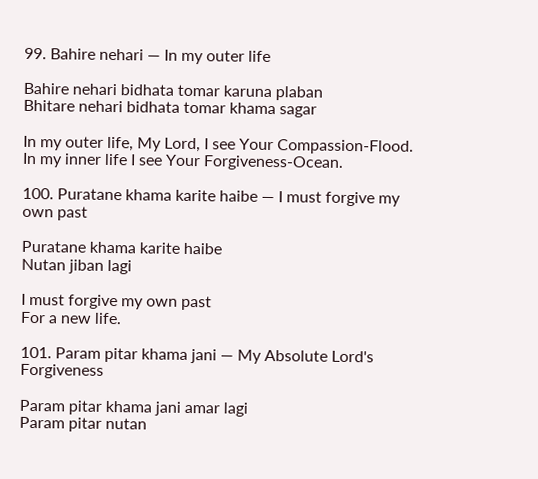99. Bahire nehari — In my outer life

Bahire nehari bidhata tomar karuna plaban
Bhitare nehari bidhata tomar khama sagar

In my outer life, My Lord, I see Your Compassion-Flood.
In my inner life I see Your Forgiveness-Ocean.

100. Puratane khama karite haibe — I must forgive my own past

Puratane khama karite haibe
Nutan jiban lagi

I must forgive my own past
For a new life.

101. Param pitar khama jani — My Absolute Lord's Forgiveness

Param pitar khama jani amar lagi
Param pitar nutan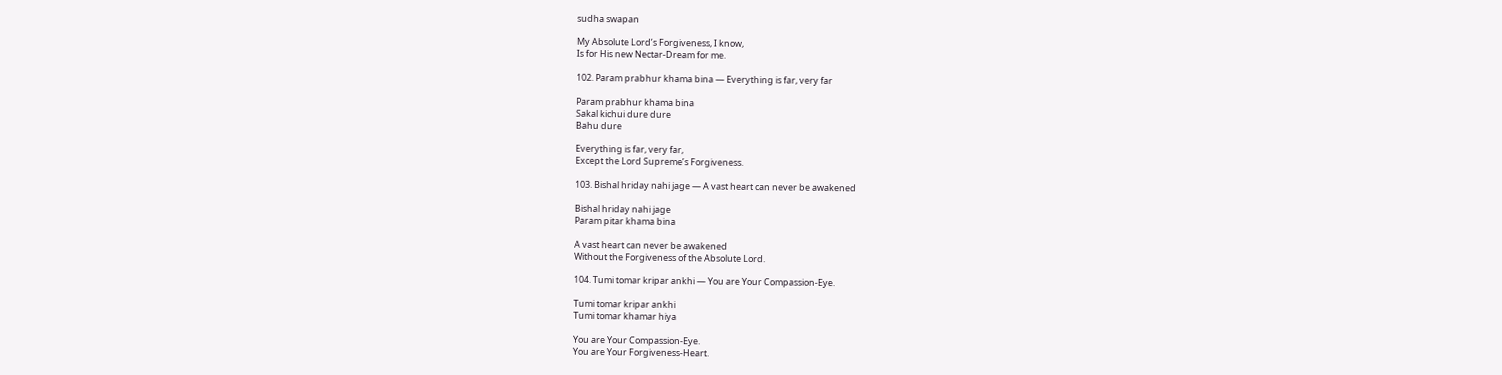sudha swapan

My Absolute Lord’s Forgiveness, I know,
Is for His new Nectar-Dream for me.

102. Param prabhur khama bina — Everything is far, very far

Param prabhur khama bina
Sakal kichui dure dure
Bahu dure

Everything is far, very far,
Except the Lord Supreme’s Forgiveness.

103. Bishal hriday nahi jage — A vast heart can never be awakened

Bishal hriday nahi jage
Param pitar khama bina

A vast heart can never be awakened
Without the Forgiveness of the Absolute Lord.

104. Tumi tomar kripar ankhi — You are Your Compassion-Eye.

Tumi tomar kripar ankhi
Tumi tomar khamar hiya

You are Your Compassion-Eye.
You are Your Forgiveness-Heart.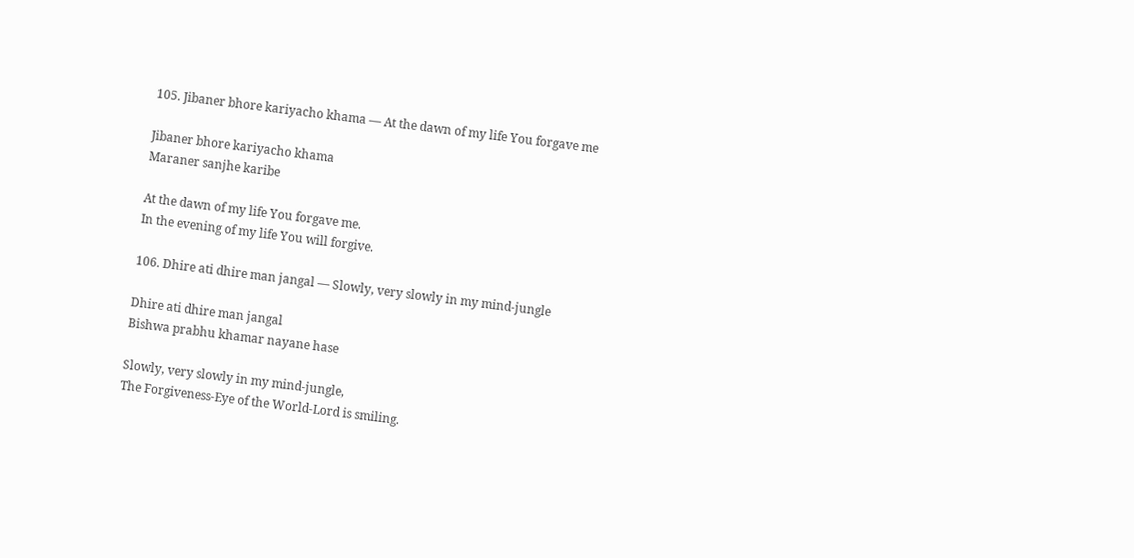105. Jibaner bhore kariyacho khama — At the dawn of my life You forgave me

Jibaner bhore kariyacho khama
Maraner sanjhe karibe

At the dawn of my life You forgave me.
In the evening of my life You will forgive.

106. Dhire ati dhire man jangal — Slowly, very slowly in my mind-jungle

Dhire ati dhire man jangal
Bishwa prabhu khamar nayane hase

Slowly, very slowly in my mind-jungle,
The Forgiveness-Eye of the World-Lord is smiling.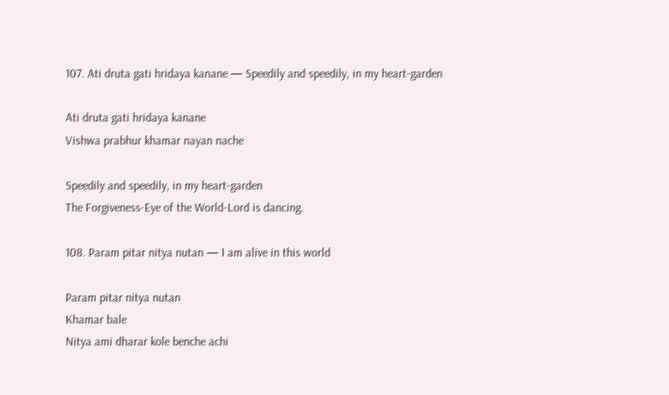107. Ati druta gati hridaya kanane — Speedily and speedily, in my heart-garden

Ati druta gati hridaya kanane
Vishwa prabhur khamar nayan nache

Speedily and speedily, in my heart-garden
The Forgiveness-Eye of the World-Lord is dancing.

108. Param pitar nitya nutan — I am alive in this world

Param pitar nitya nutan
Khamar bale
Nitya ami dharar kole benche achi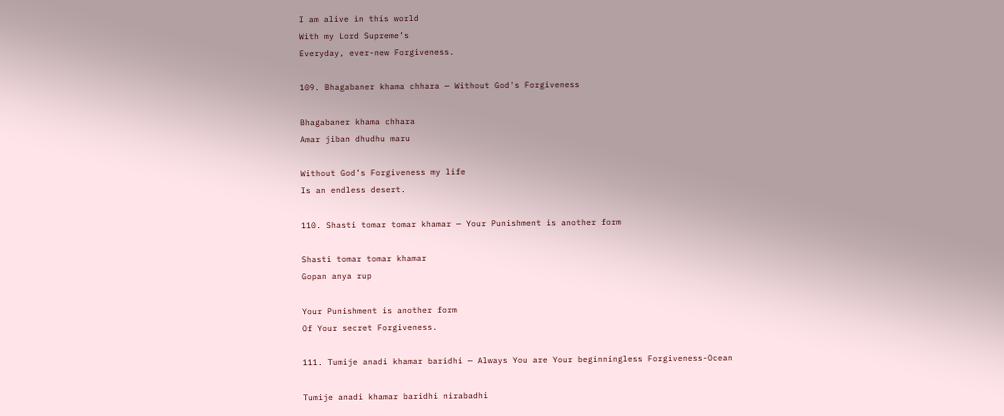I am alive in this world
With my Lord Supreme’s
Everyday, ever-new Forgiveness.

109. Bhagabaner khama chhara — Without God's Forgiveness

Bhagabaner khama chhara
Amar jiban dhudhu maru

Without God’s Forgiveness my life
Is an endless desert.

110. Shasti tomar tomar khamar — Your Punishment is another form

Shasti tomar tomar khamar
Gopan anya rup

Your Punishment is another form
Of Your secret Forgiveness.

111. Tumije anadi khamar baridhi — Always You are Your beginningless Forgiveness-Ocean

Tumije anadi khamar baridhi nirabadhi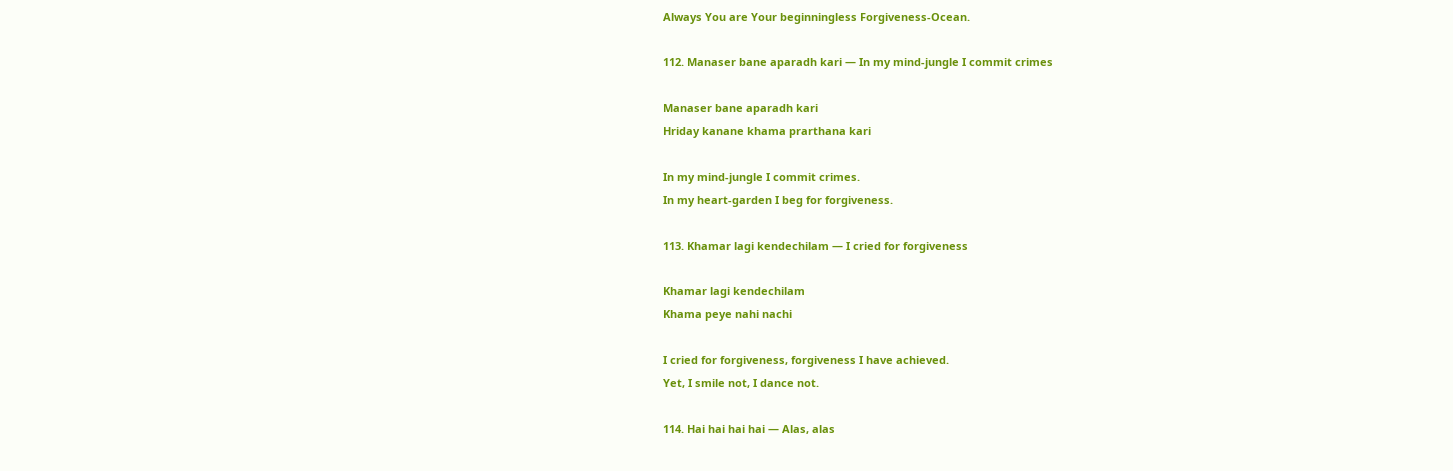Always You are Your beginningless Forgiveness-Ocean.

112. Manaser bane aparadh kari — In my mind-jungle I commit crimes

Manaser bane aparadh kari
Hriday kanane khama prarthana kari

In my mind-jungle I commit crimes.
In my heart-garden I beg for forgiveness.

113. Khamar lagi kendechilam — I cried for forgiveness

Khamar lagi kendechilam
Khama peye nahi nachi

I cried for forgiveness, forgiveness I have achieved.
Yet, I smile not, I dance not.

114. Hai hai hai hai — Alas, alas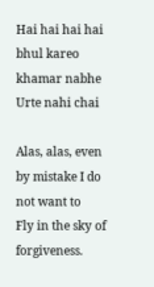Hai hai hai hai bhul kareo khamar nabhe
Urte nahi chai

Alas, alas, even by mistake I do not want to
Fly in the sky of forgiveness.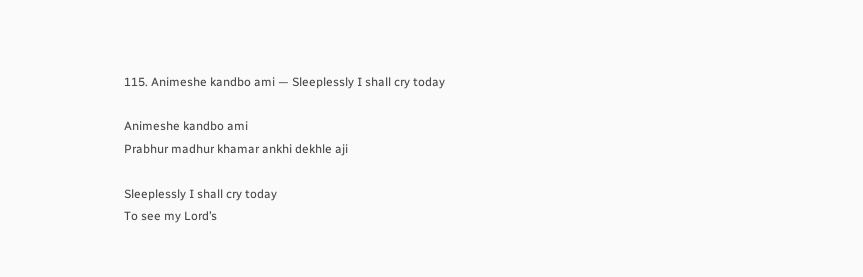115. Animeshe kandbo ami — Sleeplessly I shall cry today

Animeshe kandbo ami
Prabhur madhur khamar ankhi dekhle aji

Sleeplessly I shall cry today
To see my Lord’s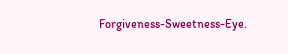Forgiveness-Sweetness-Eye.